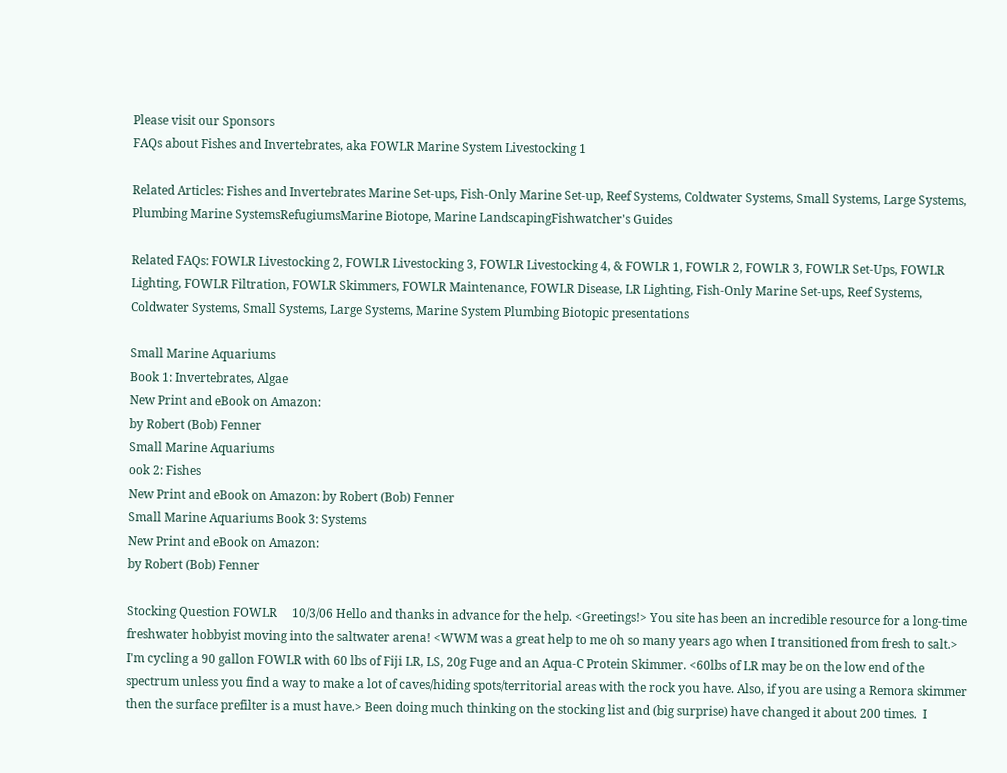Please visit our Sponsors
FAQs about Fishes and Invertebrates, aka FOWLR Marine System Livestocking 1

Related Articles: Fishes and Invertebrates Marine Set-ups, Fish-Only Marine Set-up, Reef Systems, Coldwater Systems, Small Systems, Large Systems, Plumbing Marine SystemsRefugiumsMarine Biotope, Marine LandscapingFishwatcher's Guides

Related FAQs: FOWLR Livestocking 2, FOWLR Livestocking 3, FOWLR Livestocking 4, & FOWLR 1, FOWLR 2, FOWLR 3, FOWLR Set-Ups, FOWLR Lighting, FOWLR Filtration, FOWLR Skimmers, FOWLR Maintenance, FOWLR Disease, LR Lighting, Fish-Only Marine Set-ups, Reef Systems, Coldwater Systems, Small Systems, Large Systems, Marine System Plumbing Biotopic presentations

Small Marine Aquariums
Book 1: Invertebrates, Algae
New Print and eBook on Amazon:
by Robert (Bob) Fenner
Small Marine Aquariums
ook 2: Fishes
New Print and eBook on Amazon: by Robert (Bob) Fenner
Small Marine Aquariums Book 3: Systems
New Print and eBook on Amazon:
by Robert (Bob) Fenner

Stocking Question FOWLR     10/3/06 Hello and thanks in advance for the help. <Greetings!> You site has been an incredible resource for a long-time freshwater hobbyist moving into the saltwater arena! <WWM was a great help to me oh so many years ago when I transitioned from fresh to salt.> I'm cycling a 90 gallon FOWLR with 60 lbs of Fiji LR, LS, 20g Fuge and an Aqua-C Protein Skimmer. <60lbs of LR may be on the low end of the spectrum unless you find a way to make a lot of caves/hiding spots/territorial areas with the rock you have. Also, if you are using a Remora skimmer then the surface prefilter is a must have.> Been doing much thinking on the stocking list and (big surprise) have changed it about 200 times.  I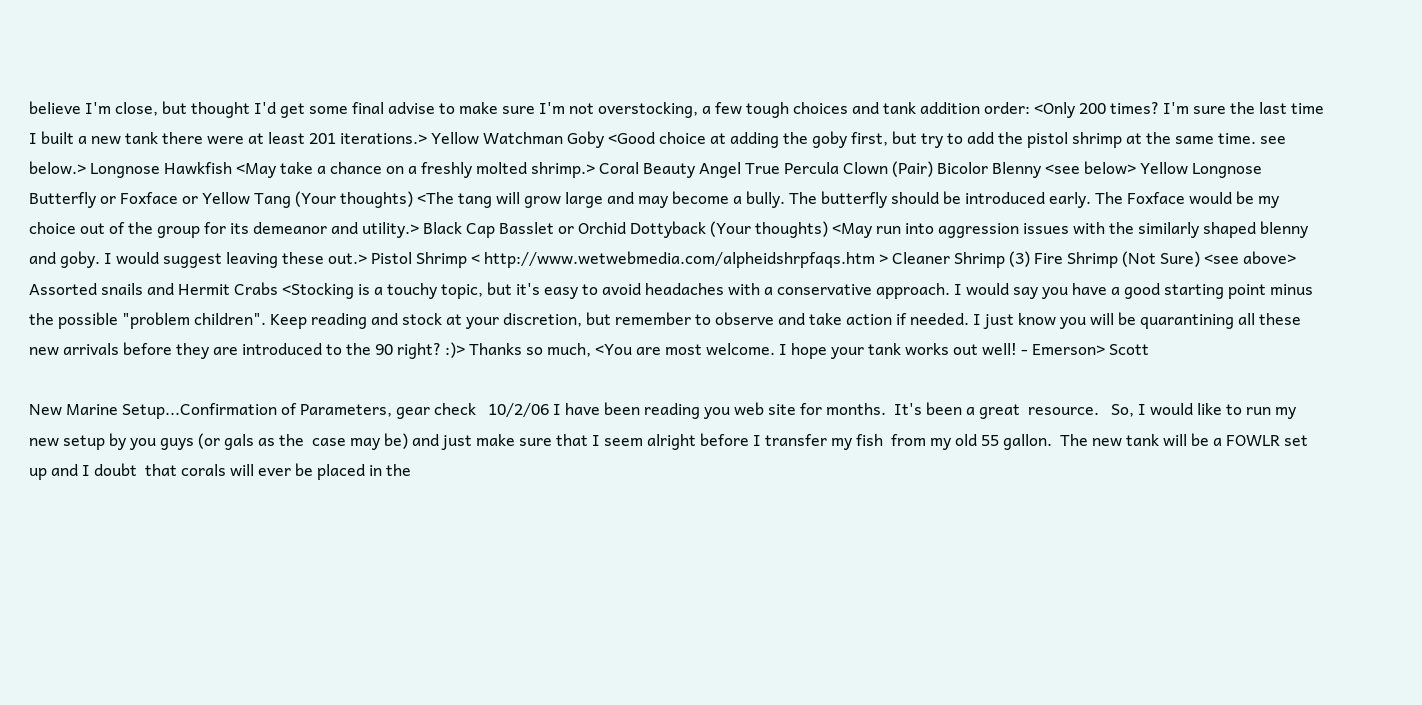believe I'm close, but thought I'd get some final advise to make sure I'm not overstocking, a few tough choices and tank addition order: <Only 200 times? I'm sure the last time I built a new tank there were at least 201 iterations.> Yellow Watchman Goby <Good choice at adding the goby first, but try to add the pistol shrimp at the same time. see below.> Longnose Hawkfish <May take a chance on a freshly molted shrimp.> Coral Beauty Angel True Percula Clown (Pair) Bicolor Blenny <see below> Yellow Longnose Butterfly or Foxface or Yellow Tang (Your thoughts) <The tang will grow large and may become a bully. The butterfly should be introduced early. The Foxface would be my choice out of the group for its demeanor and utility.> Black Cap Basslet or Orchid Dottyback (Your thoughts) <May run into aggression issues with the similarly shaped blenny and goby. I would suggest leaving these out.> Pistol Shrimp < http://www.wetwebmedia.com/alpheidshrpfaqs.htm > Cleaner Shrimp (3) Fire Shrimp (Not Sure) <see above> Assorted snails and Hermit Crabs <Stocking is a touchy topic, but it's easy to avoid headaches with a conservative approach. I would say you have a good starting point minus the possible "problem children". Keep reading and stock at your discretion, but remember to observe and take action if needed. I just know you will be quarantining all these new arrivals before they are introduced to the 90 right? :)> Thanks so much, <You are most welcome. I hope your tank works out well! - Emerson> Scott

New Marine Setup...Confirmation of Parameters, gear check   10/2/06 I have been reading you web site for months.  It's been a great  resource.   So, I would like to run my new setup by you guys (or gals as the  case may be) and just make sure that I seem alright before I transfer my fish  from my old 55 gallon.  The new tank will be a FOWLR set up and I doubt  that corals will ever be placed in the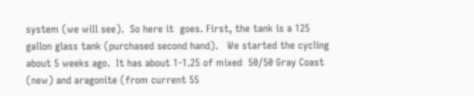system (we will see).  So here it  goes. First, the tank is a 125 gallon glass tank (purchased second hand).   We started the cycling about 5 weeks ago.  It has about 1-1.25 of mixed  50/50 Gray Coast (new) and aragonite (from current 55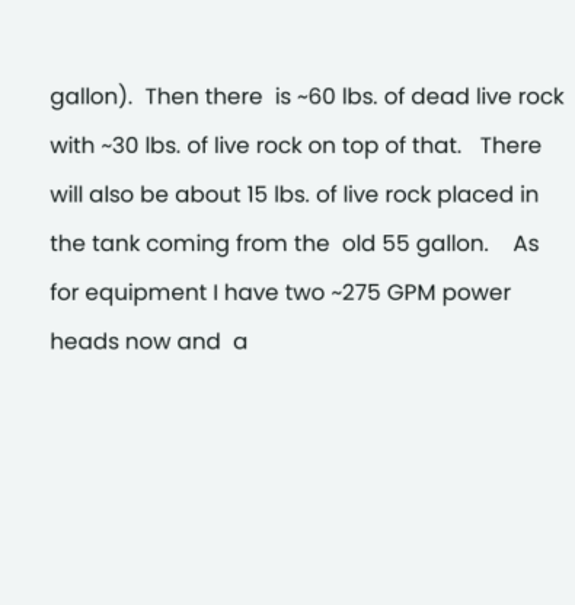gallon).  Then there  is ~60 lbs. of dead live rock with ~30 lbs. of live rock on top of that.   There will also be about 15 lbs. of live rock placed in the tank coming from the  old 55 gallon.    As for equipment I have two ~275 GPM power heads now and  a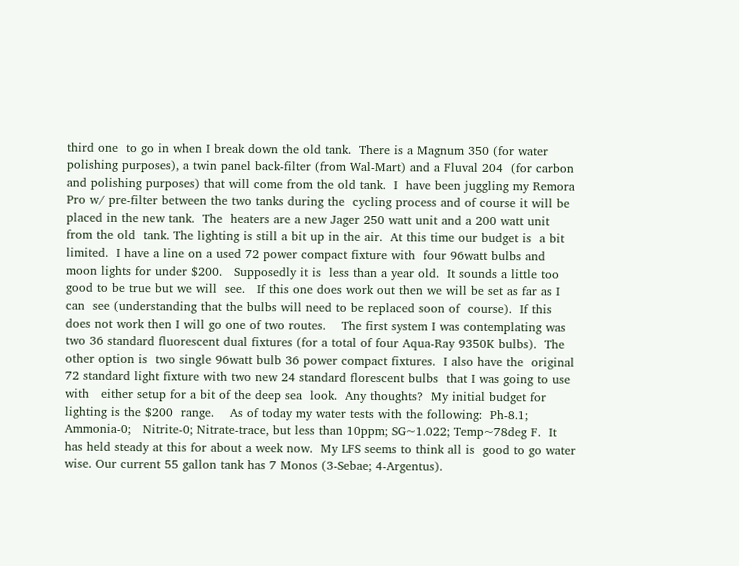third one  to go in when I break down the old tank.  There is a Magnum 350 (for water polishing purposes), a twin panel back-filter (from Wal-Mart) and a Fluval 204  (for carbon and polishing purposes) that will come from the old tank.  I  have been juggling my Remora Pro w/ pre-filter between the two tanks during the  cycling process and of course it will be placed in the new tank.  The  heaters are a new Jager 250 watt unit and a 200 watt unit from the old  tank. The lighting is still a bit up in the air.  At this time our budget is  a bit limited.  I have a line on a used 72 power compact fixture with  four 96watt bulbs and moon lights for under $200.   Supposedly it is  less than a year old.  It sounds a little too good to be true but we will  see.   If this one does work out then we will be set as far as I can  see (understanding that the bulbs will need to be replaced soon of  course).  If this does not work then I will go one of two routes.    The first system I was contemplating was two 36 standard fluorescent dual fixtures (for a total of four Aqua-Ray 9350K bulbs).  The other option is  two single 96watt bulb 36 power compact fixtures.  I also have the  original 72 standard light fixture with two new 24 standard florescent bulbs  that I was going to use with   either setup for a bit of the deep sea  look.  Any thoughts?  My initial budget for lighting is the $200  range.    As of today my water tests with the following:  Ph-8.1; Ammonia-0;   Nitrite-0; Nitrate-trace, but less than 10ppm; SG~1.022; Temp~78deg F.  It  has held steady at this for about a week now.  My LFS seems to think all is  good to go water wise. Our current 55 gallon tank has 7 Monos (3-Sebae; 4-Argentus).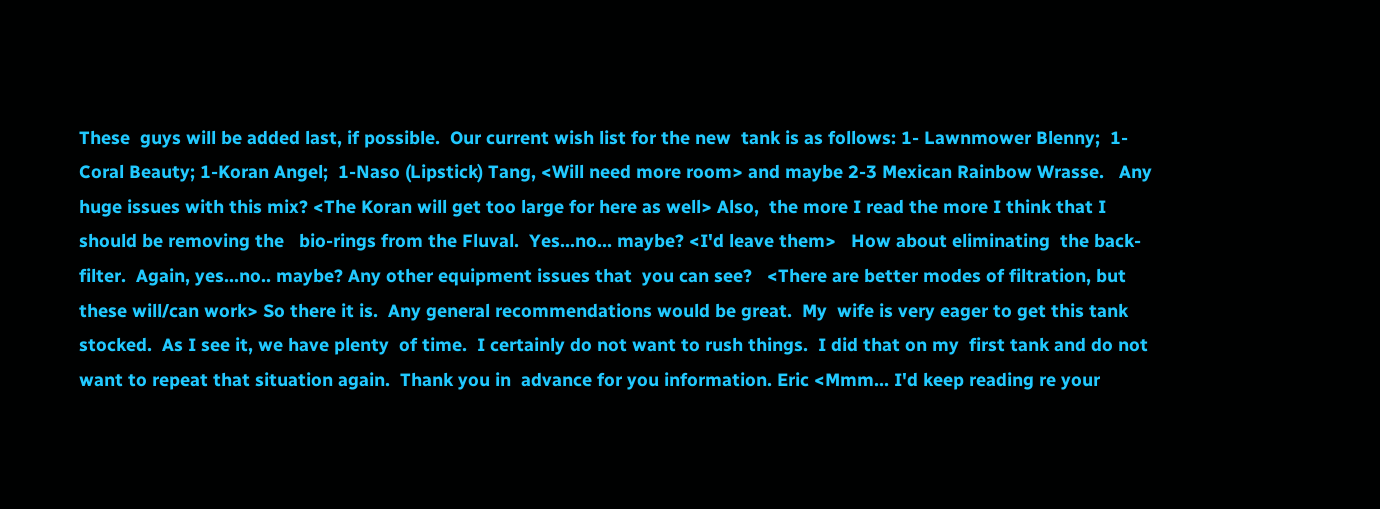These  guys will be added last, if possible.  Our current wish list for the new  tank is as follows: 1- Lawnmower Blenny;  1-Coral Beauty; 1-Koran Angel;  1-Naso (Lipstick) Tang, <Will need more room> and maybe 2-3 Mexican Rainbow Wrasse.   Any  huge issues with this mix? <The Koran will get too large for here as well> Also,  the more I read the more I think that I should be removing the   bio-rings from the Fluval.  Yes...no... maybe? <I'd leave them>   How about eliminating  the back-filter.  Again, yes...no.. maybe? Any other equipment issues that  you can see?   <There are better modes of filtration, but these will/can work> So there it is.  Any general recommendations would be great.  My  wife is very eager to get this tank stocked.  As I see it, we have plenty  of time.  I certainly do not want to rush things.  I did that on my  first tank and do not want to repeat that situation again.  Thank you in  advance for you information. Eric <Mmm... I'd keep reading re your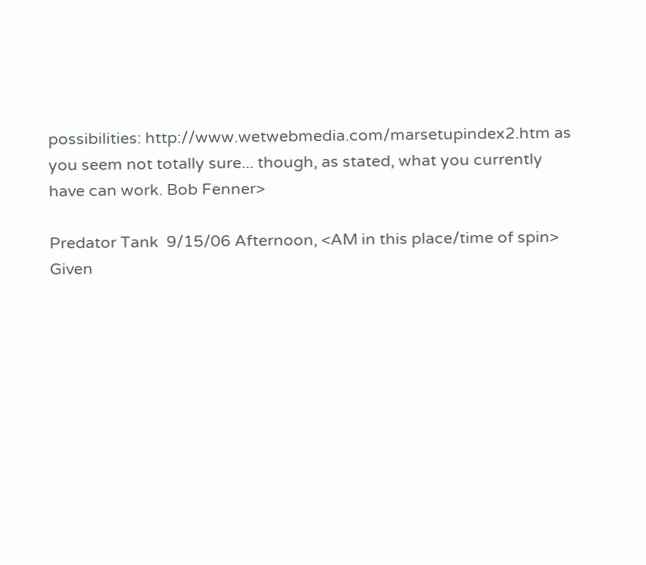possibilities: http://www.wetwebmedia.com/marsetupindex2.htm as you seem not totally sure... though, as stated, what you currently have can work. Bob Fenner>

Predator Tank  9/15/06 Afternoon, <AM in this place/time of spin> Given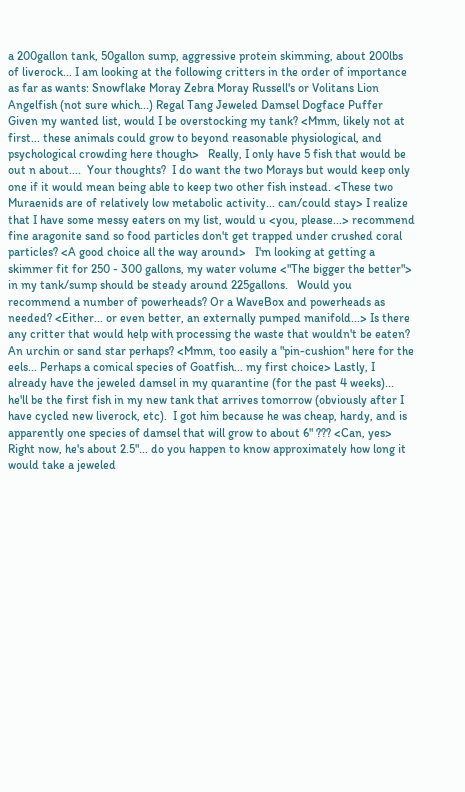a 200gallon tank, 50gallon sump, aggressive protein skimming, about 200lbs of liverock... I am looking at the following critters in the order of importance as far as wants: Snowflake Moray Zebra Moray Russell's or Volitans Lion Angelfish (not sure which...) Regal Tang Jeweled Damsel Dogface Puffer Given my wanted list, would I be overstocking my tank? <Mmm, likely not at first... these animals could grow to beyond reasonable physiological, and psychological crowding here though>   Really, I only have 5 fish that would be out n about....  Your thoughts?  I do want the two Morays but would keep only one if it would mean being able to keep two other fish instead. <These two Muraenids are of relatively low metabolic activity... can/could stay> I realize that I have some messy eaters on my list, would u <you, please...> recommend fine aragonite sand so food particles don't get trapped under crushed coral particles? <A good choice all the way around>   I'm looking at getting a skimmer fit for 250 - 300 gallons, my water volume <"The bigger the better"> in my tank/sump should be steady around 225gallons.   Would you recommend a number of powerheads? Or a WaveBox and powerheads as needed? <Either... or even better, an externally pumped manifold...> Is there any critter that would help with processing the waste that wouldn't be eaten?  An urchin or sand star perhaps? <Mmm, too easily a "pin-cushion" here for the eels... Perhaps a comical species of Goatfish... my first choice> Lastly, I already have the jeweled damsel in my quarantine (for the past 4 weeks)... he'll be the first fish in my new tank that arrives tomorrow (obviously after I have cycled new liverock, etc).  I got him because he was cheap, hardy, and is apparently one species of damsel that will grow to about 6" ??? <Can, yes>   Right now, he's about 2.5"... do you happen to know approximately how long it would take a jeweled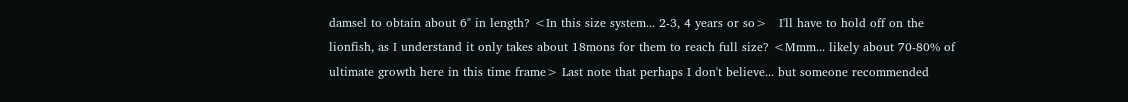damsel to obtain about 6" in length? <In this size system... 2-3, 4 years or so>   I'll have to hold off on the lionfish, as I understand it only takes about 18mons for them to reach full size? <Mmm... likely about 70-80% of ultimate growth here in this time frame> Last note that perhaps I don't believe... but someone recommended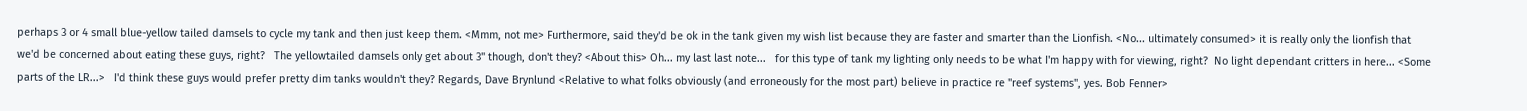perhaps 3 or 4 small blue-yellow tailed damsels to cycle my tank and then just keep them. <Mmm, not me> Furthermore, said they'd be ok in the tank given my wish list because they are faster and smarter than the Lionfish. <No... ultimately consumed> it is really only the lionfish that we'd be concerned about eating these guys, right?   The yellowtailed damsels only get about 3" though, don't they? <About this> Oh... my last last note...   for this type of tank my lighting only needs to be what I'm happy with for viewing, right?  No light dependant critters in here... <Some parts of the LR...>   I'd think these guys would prefer pretty dim tanks wouldn't they? Regards, Dave Brynlund <Relative to what folks obviously (and erroneously for the most part) believe in practice re "reef systems", yes. Bob Fenner>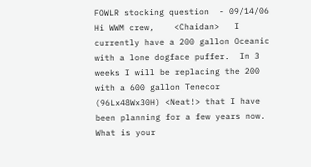FOWLR stocking question  - 09/14/06 Hi WWM crew,    <Chaidan>   I currently have a 200 gallon Oceanic with a lone dogface puffer.  In 3 weeks I will be replacing the 200 with a 600 gallon Tenecor (96Lx48Wx30H) <Neat!> that I have been planning for a few years now.  What is your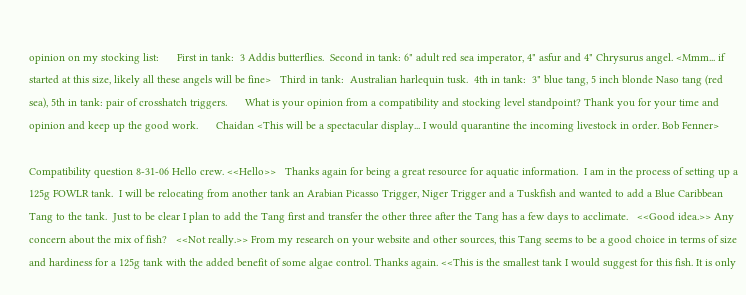opinion on my stocking list:      First in tank:  3 Addis butterflies.  Second in tank: 6" adult red sea imperator, 4" asfur and 4" Chrysurus angel. <Mmm... if started at this size, likely all these angels will be fine>   Third in tank:  Australian harlequin tusk.  4th in tank:  3" blue tang, 5 inch blonde Naso tang (red sea), 5th in tank: pair of crosshatch triggers.      What is your opinion from a compatibility and stocking level standpoint? Thank you for your time and opinion and keep up the good work.      Chaidan <This will be a spectacular display... I would quarantine the incoming livestock in order. Bob Fenner>

Compatibility question 8-31-06 Hello crew. <<Hello>>   Thanks again for being a great resource for aquatic information.  I am in the process of setting up a 125g FOWLR tank.  I will be relocating from another tank an Arabian Picasso Trigger, Niger Trigger and a Tuskfish and wanted to add a Blue Caribbean Tang to the tank.  Just to be clear I plan to add the Tang first and transfer the other three after the Tang has a few days to acclimate.   <<Good idea.>> Any concern about the mix of fish?   <<Not really.>> From my research on your website and other sources, this Tang seems to be a good choice in terms of size and hardiness for a 125g tank with the added benefit of some algae control. Thanks again. <<This is the smallest tank I would suggest for this fish. It is only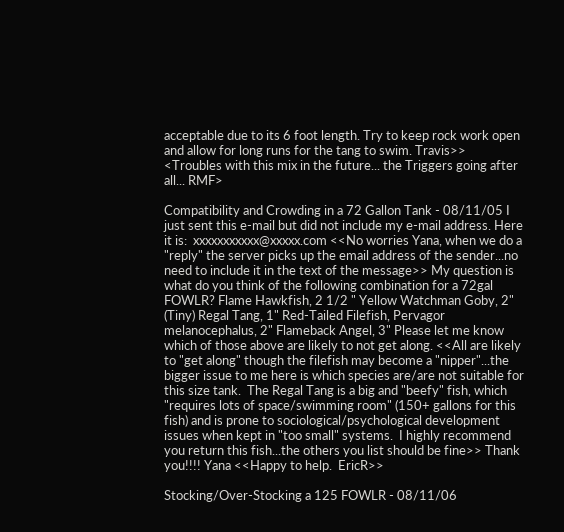acceptable due to its 6 foot length. Try to keep rock work open and allow for long runs for the tang to swim. Travis>> <Troubles with this mix in the future... the Triggers going after all... RMF>

Compatibility and Crowding in a 72 Gallon Tank - 08/11/05 I just sent this e-mail but did not include my e-mail address. Here it is:  xxxxxxxxxxx@xxxxx.com <<No worries Yana, when we do a "reply" the server picks up the email address of the sender...no need to include it in the text of the message>> My question is what do you think of the following combination for a 72gal FOWLR? Flame Hawkfish, 2 1/2 " Yellow Watchman Goby, 2" (Tiny) Regal Tang, 1" Red-Tailed Filefish, Pervagor melanocephalus, 2" Flameback Angel, 3" Please let me know which of those above are likely to not get along. <<All are likely to "get along" though the filefish may become a "nipper"...the bigger issue to me here is which species are/are not suitable for this size tank.  The Regal Tang is a big and "beefy" fish, which "requires lots of space/swimming room" (150+ gallons for this fish) and is prone to sociological/psychological development issues when kept in "too small" systems.  I highly recommend you return this fish...the others you list should be fine>> Thank you!!!! Yana <<Happy to help.  EricR>>

Stocking/Over-Stocking a 125 FOWLR - 08/11/06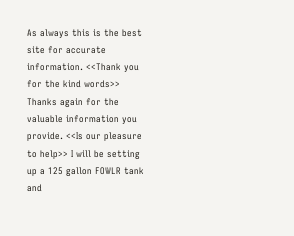As always this is the best site for accurate information. <<Thank you for the kind words>> Thanks again for the valuable information you provide. <<Is our pleasure to help>> I will be setting up a 125 gallon FOWLR tank and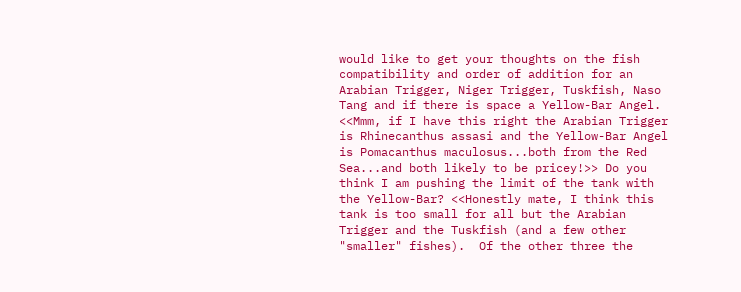would like to get your thoughts on the fish compatibility and order of addition for an Arabian Trigger, Niger Trigger, Tuskfish, Naso Tang and if there is space a Yellow-Bar Angel. <<Mmm, if I have this right the Arabian Trigger is Rhinecanthus assasi and the Yellow-Bar Angel is Pomacanthus maculosus...both from the Red Sea...and both likely to be pricey!>> Do you think I am pushing the limit of the tank with the Yellow-Bar? <<Honestly mate, I think this tank is too small for all but the Arabian Trigger and the Tuskfish (and a few other "smaller" fishes).  Of the other three the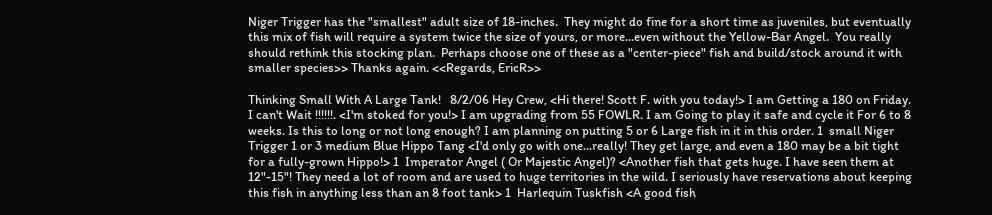Niger Trigger has the "smallest" adult size of 18-inches.  They might do fine for a short time as juveniles, but eventually this mix of fish will require a system twice the size of yours, or more...even without the Yellow-Bar Angel.  You really should rethink this stocking plan.  Perhaps choose one of these as a "center-piece" fish and build/stock around it with smaller species>> Thanks again. <<Regards, EricR>>

Thinking Small With A Large Tank!   8/2/06 Hey Crew, <Hi there! Scott F. with you today!> I am Getting a 180 on Friday. I can't Wait !!!!!!. <I'm stoked for you!> I am upgrading from 55 FOWLR. I am Going to play it safe and cycle it For 6 to 8 weeks. Is this to long or not long enough? I am planning on putting 5 or 6 Large fish in it in this order. 1  small Niger Trigger 1 or 3 medium Blue Hippo Tang <I'd only go with one...really! They get large, and even a 180 may be a bit tight for a fully-grown Hippo!> 1  Imperator Angel ( Or Majestic Angel)? <Another fish that gets huge. I have seen them at 12"-15"! They need a lot of room and are used to huge territories in the wild. I seriously have reservations about keeping this fish in anything less than an 8 foot tank> 1  Harlequin Tuskfish <A good fish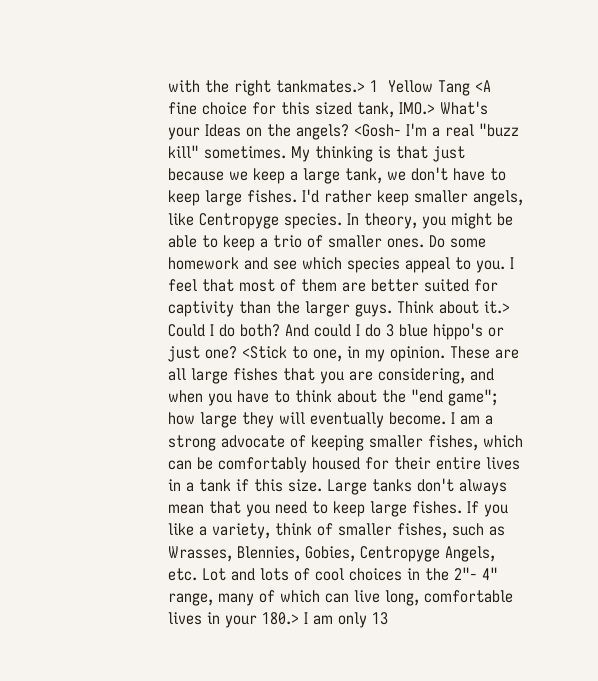with the right tankmates.> 1  Yellow Tang <A fine choice for this sized tank, IMO.> What's your Ideas on the angels? <Gosh- I'm a real "buzz kill" sometimes. My thinking is that just because we keep a large tank, we don't have to keep large fishes. I'd rather keep smaller angels, like Centropyge species. In theory, you might be able to keep a trio of smaller ones. Do some homework and see which species appeal to you. I feel that most of them are better suited for captivity than the larger guys. Think about it.> Could I do both? And could I do 3 blue hippo's or just one? <Stick to one, in my opinion. These are all large fishes that you are considering, and when you have to think about the "end game"; how large they will eventually become. I am a strong advocate of keeping smaller fishes, which can be comfortably housed for their entire lives in a tank if this size. Large tanks don't always mean that you need to keep large fishes. If you like a variety, think of smaller fishes, such as Wrasses, Blennies, Gobies, Centropyge Angels, etc. Lot and lots of cool choices in the 2"- 4" range, many of which can live long, comfortable lives in your 180.> I am only 13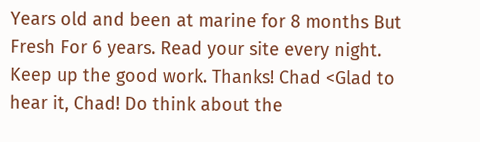Years old and been at marine for 8 months But Fresh For 6 years. Read your site every night. Keep up the good work. Thanks! Chad <Glad to hear it, Chad! Do think about the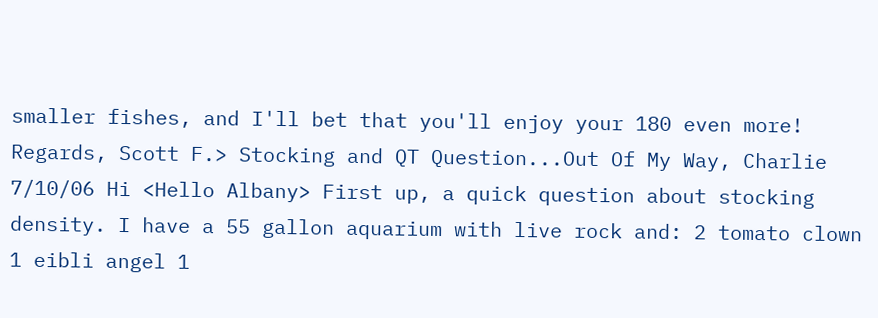smaller fishes, and I'll bet that you'll enjoy your 180 even more! Regards, Scott F.> Stocking and QT Question...Out Of My Way, Charlie   7/10/06 Hi <Hello Albany> First up, a quick question about stocking density. I have a 55 gallon aquarium with live rock and: 2 tomato clown 1 eibli angel 1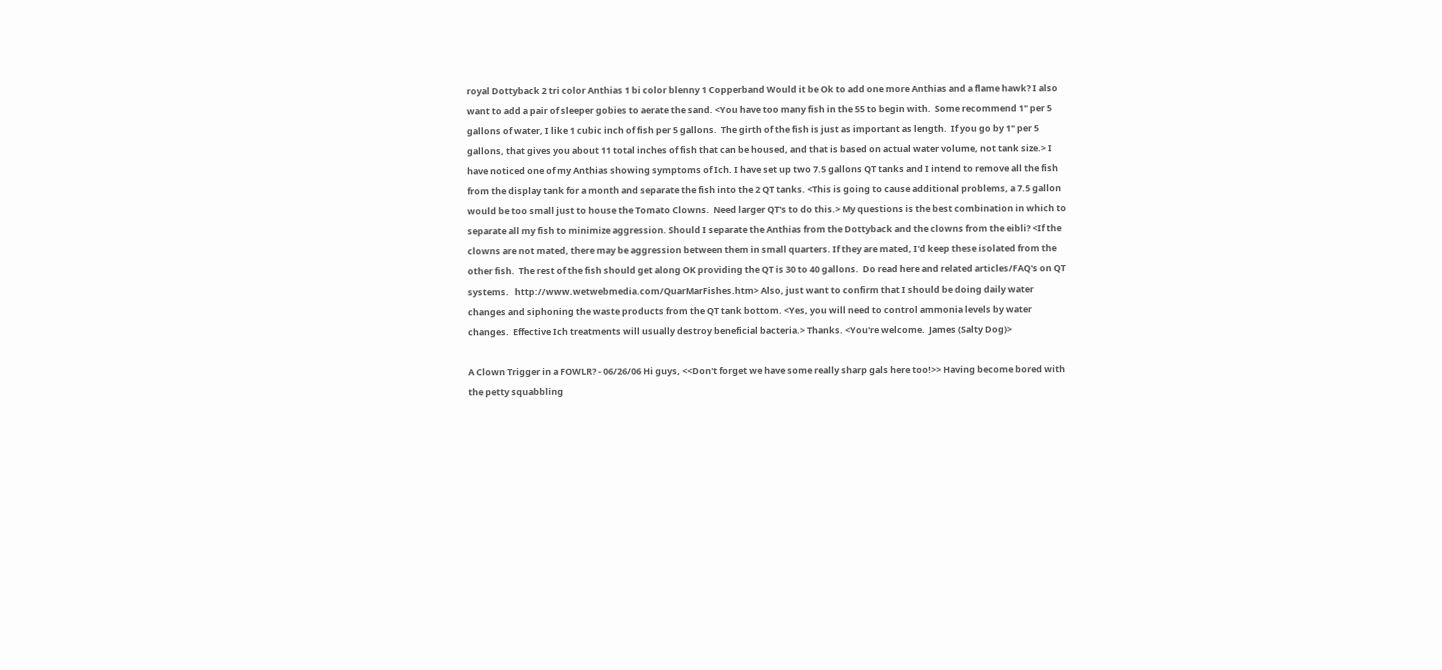royal Dottyback 2 tri color Anthias 1 bi color blenny 1 Copperband Would it be Ok to add one more Anthias and a flame hawk? I also want to add a pair of sleeper gobies to aerate the sand. <You have too many fish in the 55 to begin with.  Some recommend 1" per 5 gallons of water, I like 1 cubic inch of fish per 5 gallons.  The girth of the fish is just as important as length.  If you go by 1" per 5 gallons, that gives you about 11 total inches of fish that can be housed, and that is based on actual water volume, not tank size.> I have noticed one of my Anthias showing symptoms of Ich. I have set up two 7.5 gallons QT tanks and I intend to remove all the fish from the display tank for a month and separate the fish into the 2 QT tanks. <This is going to cause additional problems, a 7.5 gallon would be too small just to house the Tomato Clowns.  Need larger QT's to do this.> My questions is the best combination in which to separate all my fish to minimize aggression. Should I separate the Anthias from the Dottyback and the clowns from the eibli? <If the clowns are not mated, there may be aggression between them in small quarters. If they are mated, I'd keep these isolated from the other fish.  The rest of the fish should get along OK providing the QT is 30 to 40 gallons.  Do read here and related articles/FAQ's on QT systems.   http://www.wetwebmedia.com/QuarMarFishes.htm> Also, just want to confirm that I should be doing daily water changes and siphoning the waste products from the QT tank bottom. <Yes, you will need to control ammonia levels by water changes.  Effective Ich treatments will usually destroy beneficial bacteria.> Thanks. <You're welcome.  James (Salty Dog)>

A Clown Trigger in a FOWLR? - 06/26/06 Hi guys, <<Don't forget we have some really sharp gals here too!>> Having become bored with the petty squabbling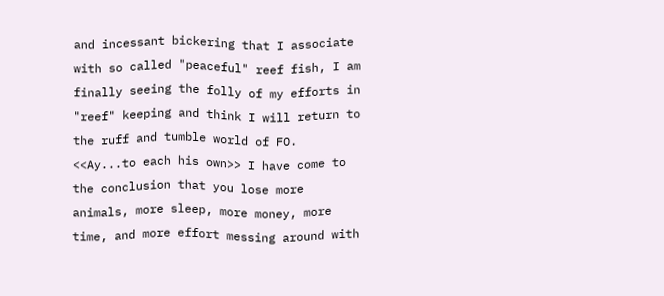and incessant bickering that I associate with so called "peaceful" reef fish, I am finally seeing the folly of my efforts in "reef" keeping and think I will return to the ruff and tumble world of FO. <<Ay...to each his own>> I have come to the conclusion that you lose more animals, more sleep, more money, more time, and more effort messing around with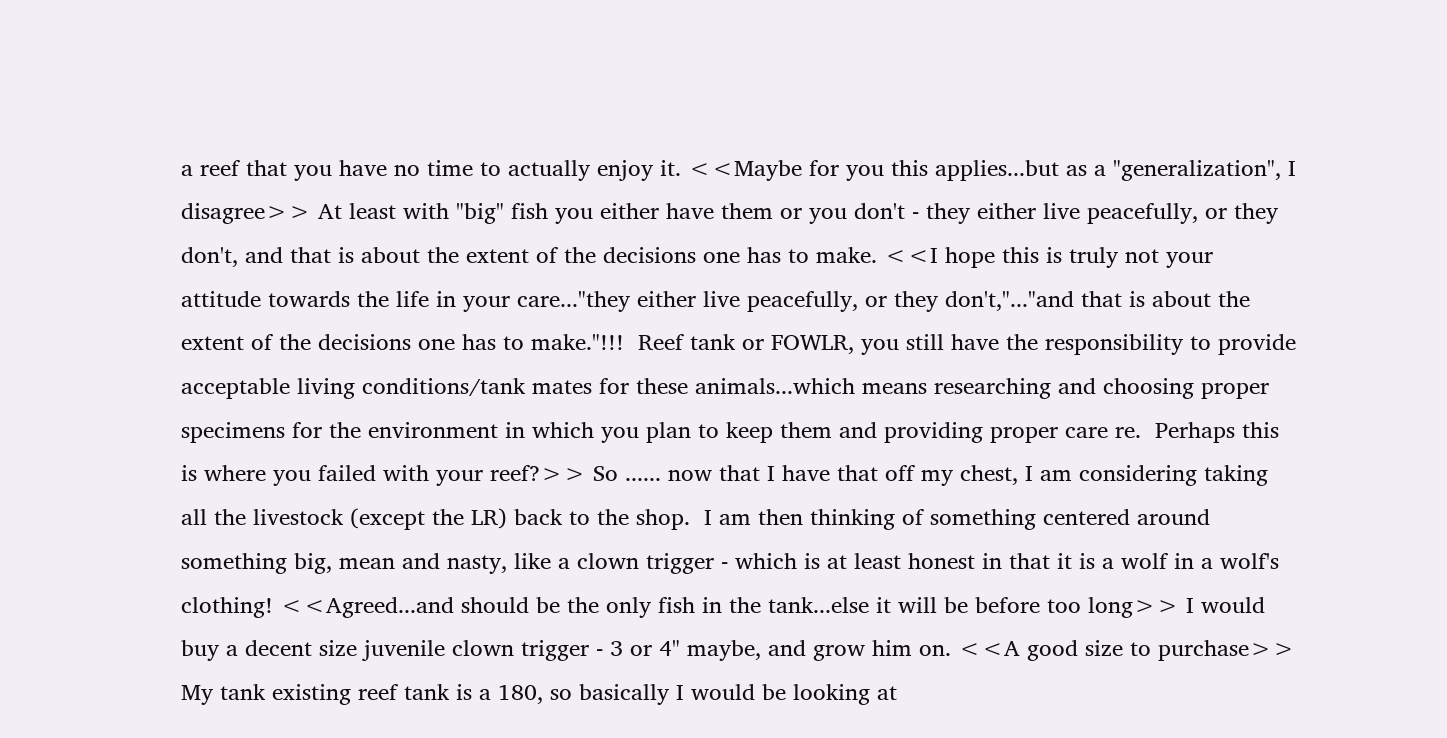a reef that you have no time to actually enjoy it. <<Maybe for you this applies...but as a "generalization", I disagree>> At least with "big" fish you either have them or you don't - they either live peacefully, or they don't, and that is about the extent of the decisions one has to make. <<I hope this is truly not your attitude towards the life in your care..."they either live peacefully, or they don't,"..."and that is about the extent of the decisions one has to make."!!!  Reef tank or FOWLR, you still have the responsibility to provide acceptable living conditions/tank mates for these animals...which means researching and choosing proper specimens for the environment in which you plan to keep them and providing proper care re.  Perhaps this is where you failed with your reef?>> So ...... now that I have that off my chest, I am considering taking all the livestock (except the LR) back to the shop.  I am then thinking of something centered around something big, mean and nasty, like a clown trigger - which is at least honest in that it is a wolf in a wolf's clothing! <<Agreed...and should be the only fish in the tank...else it will be before too long>> I would buy a decent size juvenile clown trigger - 3 or 4" maybe, and grow him on. <<A good size to purchase>> My tank existing reef tank is a 180, so basically I would be looking at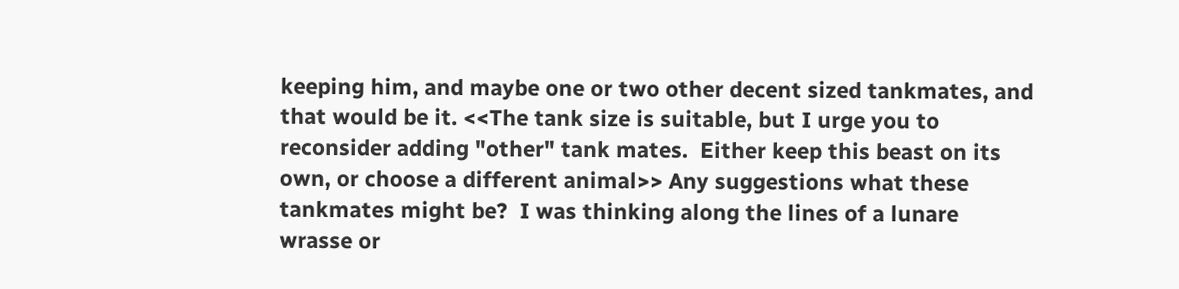keeping him, and maybe one or two other decent sized tankmates, and that would be it. <<The tank size is suitable, but I urge you to reconsider adding "other" tank mates.  Either keep this beast on its own, or choose a different animal>> Any suggestions what these tankmates might be?  I was thinking along the lines of a lunare wrasse or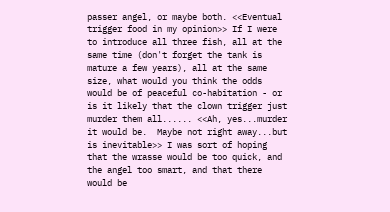passer angel, or maybe both. <<Eventual trigger food in my opinion>> If I were to introduce all three fish, all at the same time (don't forget the tank is mature a few years), all at the same size, what would you think the odds would be of peaceful co-habitation - or is it likely that the clown trigger just murder them all...... <<Ah, yes...murder it would be.  Maybe not right away...but is inevitable>> I was sort of hoping that the wrasse would be too quick, and the angel too smart, and that there would be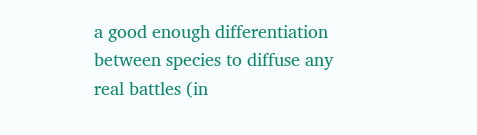a good enough differentiation between species to diffuse any real battles (in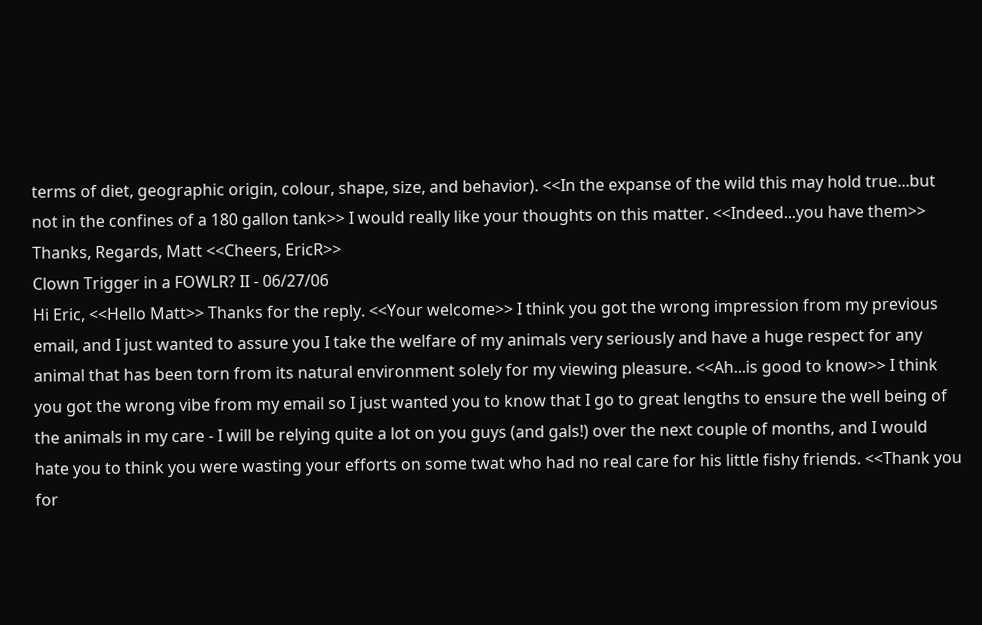terms of diet, geographic origin, colour, shape, size, and behavior). <<In the expanse of the wild this may hold true...but not in the confines of a 180 gallon tank>> I would really like your thoughts on this matter. <<Indeed...you have them>> Thanks, Regards, Matt <<Cheers, EricR>>
Clown Trigger in a FOWLR? II - 06/27/06
Hi Eric, <<Hello Matt>> Thanks for the reply. <<Your welcome>> I think you got the wrong impression from my previous email, and I just wanted to assure you I take the welfare of my animals very seriously and have a huge respect for any animal that has been torn from its natural environment solely for my viewing pleasure. <<Ah...is good to know>> I think you got the wrong vibe from my email so I just wanted you to know that I go to great lengths to ensure the well being of the animals in my care - I will be relying quite a lot on you guys (and gals!) over the next couple of months, and I would hate you to think you were wasting your efforts on some twat who had no real care for his little fishy friends. <<Thank you for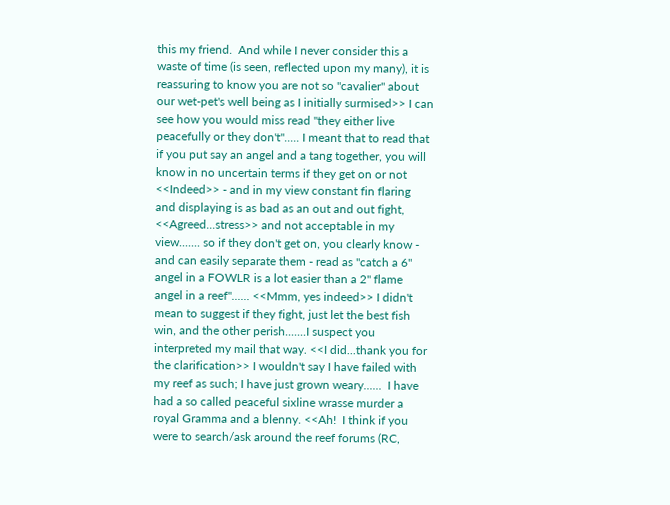this my friend.  And while I never consider this a waste of time (is seen, reflected upon my many), it is reassuring to know you are not so "cavalier" about our wet-pet's well being as I initially surmised>> I can see how you would miss read "they either live peacefully or they don't"..... I meant that to read that if you put say an angel and a tang together, you will know in no uncertain terms if they get on or not <<Indeed>> - and in my view constant fin flaring and displaying is as bad as an out and out fight, <<Agreed...stress>> and not acceptable in my view....... so if they don't get on, you clearly know - and can easily separate them - read as "catch a 6" angel in a FOWLR is a lot easier than a 2" flame angel in a reef"...... <<Mmm, yes indeed>> I didn't mean to suggest if they fight, just let the best fish win, and the other perish.......I suspect you interpreted my mail that way. <<I did...thank you for the clarification>> I wouldn't say I have failed with my reef as such; I have just grown weary......  I have had a so called peaceful sixline wrasse murder a royal Gramma and a blenny. <<Ah!  I think if you were to search/ask around the reef forums (RC,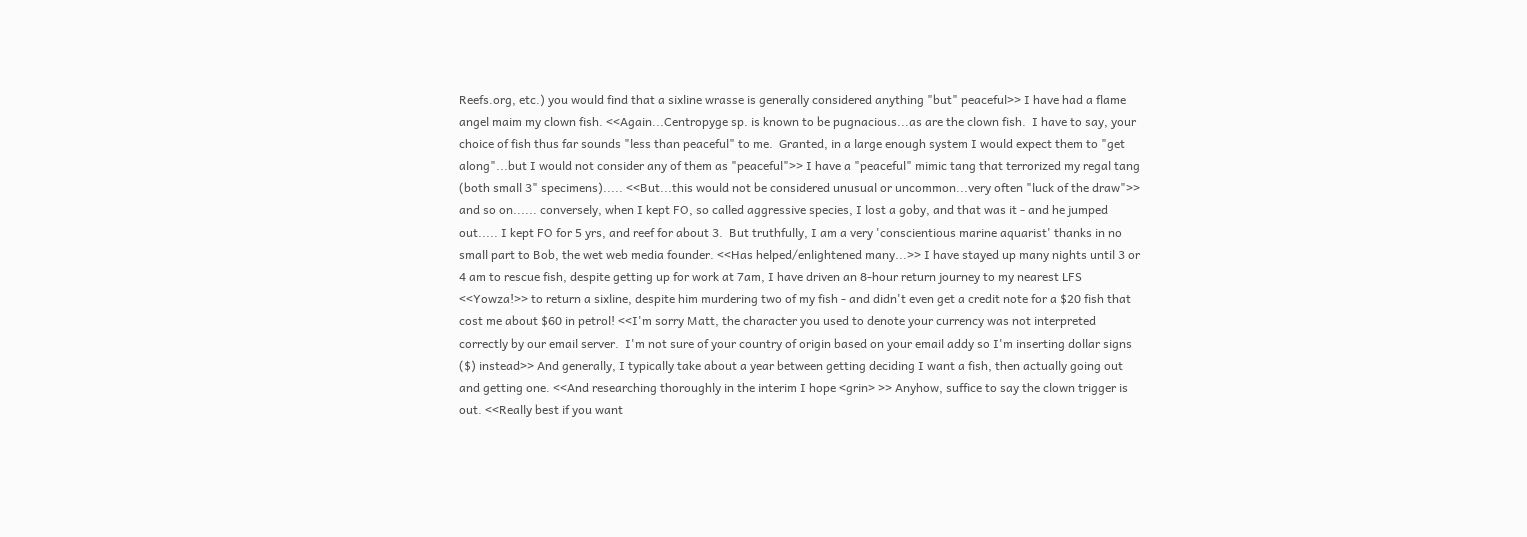Reefs.org, etc.) you would find that a sixline wrasse is generally considered anything "but" peaceful>> I have had a flame angel maim my clown fish. <<Again...Centropyge sp. is known to be pugnacious...as are the clown fish.  I have to say, your choice of fish thus far sounds "less than peaceful" to me.  Granted, in a large enough system I would expect them to "get along"...but I would not consider any of them as "peaceful">> I have a "peaceful" mimic tang that terrorized my regal tang (both small 3" specimens)..... <<But...this would not be considered unusual or uncommon...very often "luck of the draw">> and so on...... conversely, when I kept FO, so called aggressive species, I lost a goby, and that was it - and he jumped out..... I kept FO for 5 yrs, and reef for about 3.  But truthfully, I am a very 'conscientious marine aquarist' thanks in no small part to Bob, the wet web media founder. <<Has helped/enlightened many...>> I have stayed up many nights until 3 or 4 am to rescue fish, despite getting up for work at 7am, I have driven an 8-hour return journey to my nearest LFS <<Yowza!>> to return a sixline, despite him murdering two of my fish - and didn't even get a credit note for a $20 fish that cost me about $60 in petrol! <<I'm sorry Matt, the character you used to denote your currency was not interpreted correctly by our email server.  I'm not sure of your country of origin based on your email addy so I'm inserting dollar signs ($) instead>> And generally, I typically take about a year between getting deciding I want a fish, then actually going out and getting one. <<And researching thoroughly in the interim I hope <grin> >> Anyhow, suffice to say the clown trigger is out. <<Really best if you want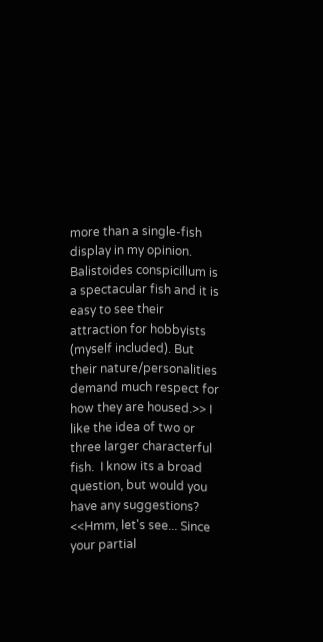more than a single-fish display in my opinion.  Balistoides conspicillum is a spectacular fish and it is easy to see their attraction for hobbyists (myself included). But their nature/personalities demand much respect for how they are housed.>> I like the idea of two or three larger characterful fish.  I know its a broad question, but would you have any suggestions? <<Hmm, let's see... Since your partial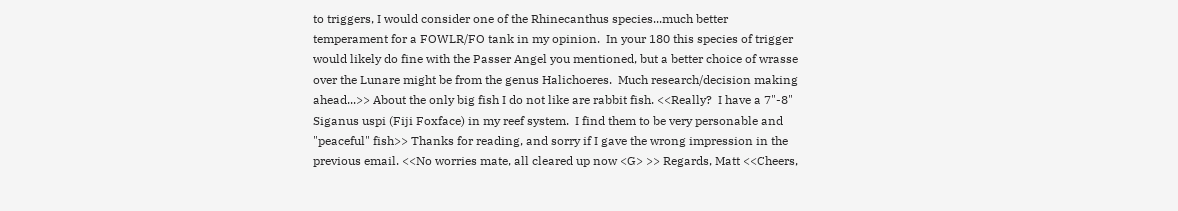to triggers, I would consider one of the Rhinecanthus species...much better temperament for a FOWLR/FO tank in my opinion.  In your 180 this species of trigger would likely do fine with the Passer Angel you mentioned, but a better choice of wrasse over the Lunare might be from the genus Halichoeres.  Much research/decision making ahead...>> About the only big fish I do not like are rabbit fish. <<Really?  I have a 7"-8" Siganus uspi (Fiji Foxface) in my reef system.  I find them to be very personable and "peaceful" fish>> Thanks for reading, and sorry if I gave the wrong impression in the previous email. <<No worries mate, all cleared up now <G> >> Regards, Matt <<Cheers,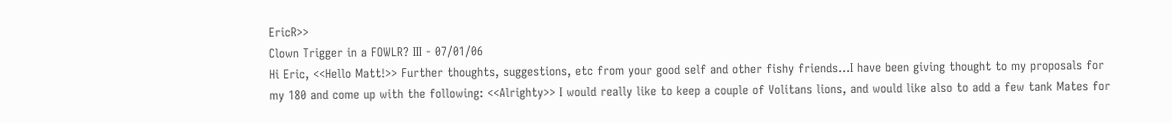EricR>>
Clown Trigger in a FOWLR? III - 07/01/06
Hi Eric, <<Hello Matt!>> Further thoughts, suggestions, etc from your good self and other fishy friends...I have been giving thought to my proposals for my 180 and come up with the following: <<Alrighty>> I would really like to keep a couple of Volitans lions, and would like also to add a few tank Mates for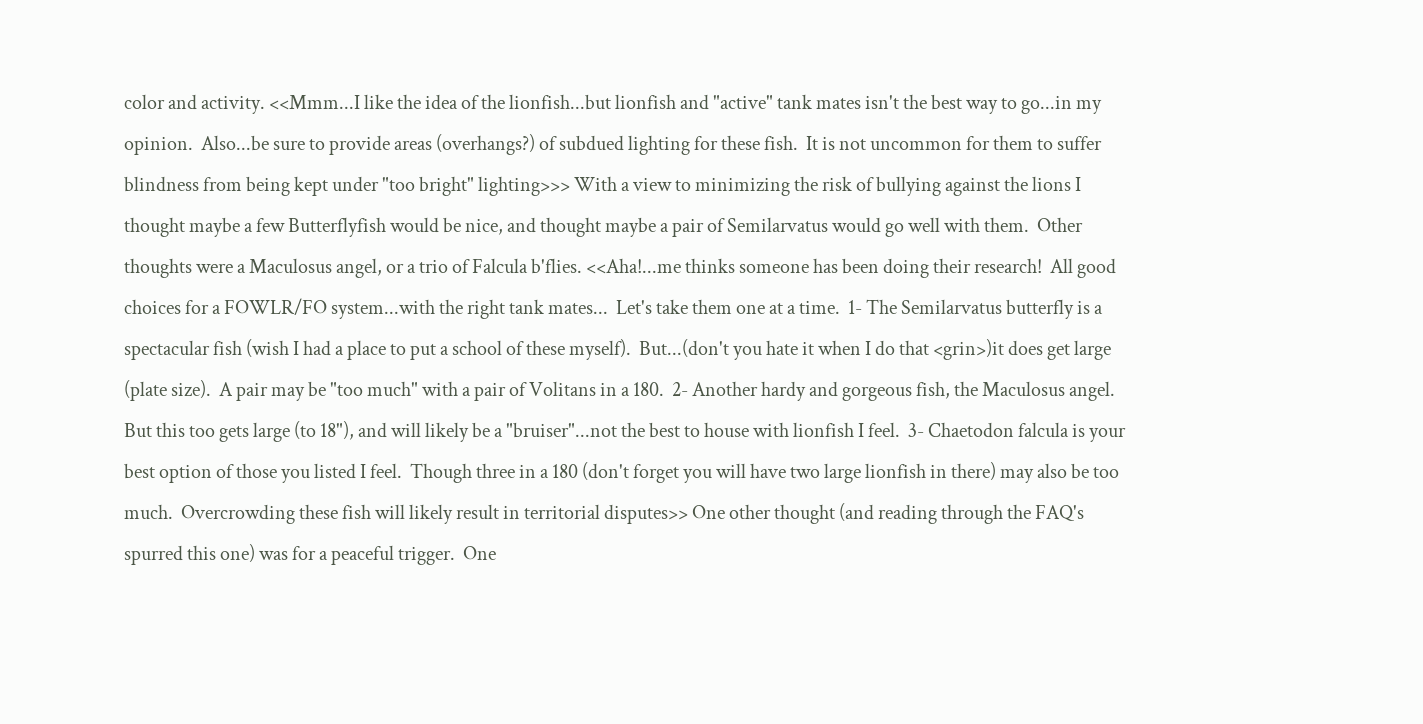color and activity. <<Mmm...I like the idea of the lionfish...but lionfish and "active" tank mates isn't the best way to go...in my opinion.  Also...be sure to provide areas (overhangs?) of subdued lighting for these fish.  It is not uncommon for them to suffer blindness from being kept under "too bright" lighting>>> With a view to minimizing the risk of bullying against the lions I thought maybe a few Butterflyfish would be nice, and thought maybe a pair of Semilarvatus would go well with them.  Other thoughts were a Maculosus angel, or a trio of Falcula b'flies. <<Aha!...me thinks someone has been doing their research!  All good choices for a FOWLR/FO system...with the right tank mates...  Let's take them one at a time.  1- The Semilarvatus butterfly is a spectacular fish (wish I had a place to put a school of these myself).  But...(don't you hate it when I do that <grin>)it does get large (plate size).  A pair may be "too much" with a pair of Volitans in a 180.  2- Another hardy and gorgeous fish, the Maculosus angel.  But this too gets large (to 18"), and will likely be a "bruiser"...not the best to house with lionfish I feel.  3- Chaetodon falcula is your best option of those you listed I feel.  Though three in a 180 (don't forget you will have two large lionfish in there) may also be too much.  Overcrowding these fish will likely result in territorial disputes>> One other thought (and reading through the FAQ's spurred this one) was for a peaceful trigger.  One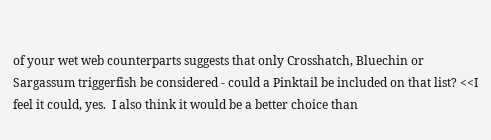of your wet web counterparts suggests that only Crosshatch, Bluechin or Sargassum triggerfish be considered - could a Pinktail be included on that list? <<I feel it could, yes.  I also think it would be a better choice than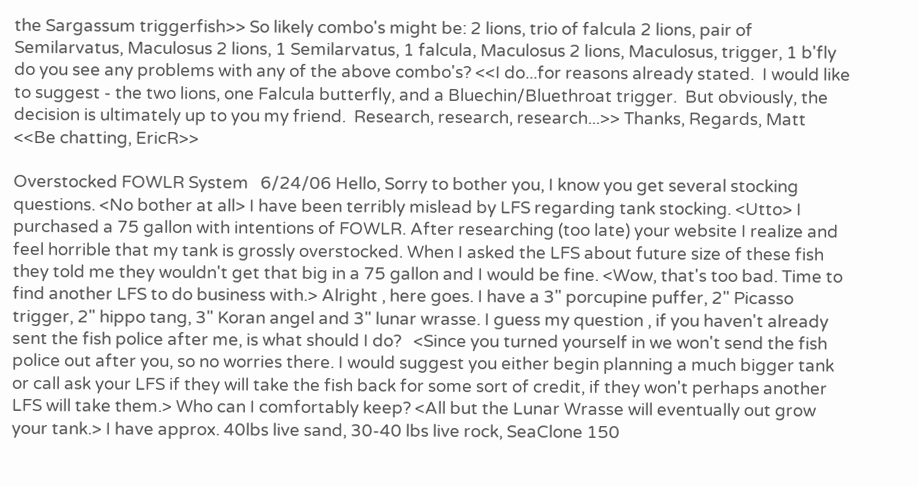the Sargassum triggerfish>> So likely combo's might be: 2 lions, trio of falcula 2 lions, pair of Semilarvatus, Maculosus 2 lions, 1 Semilarvatus, 1 falcula, Maculosus 2 lions, Maculosus, trigger, 1 b'fly do you see any problems with any of the above combo's? <<I do...for reasons already stated.  I would like to suggest - the two lions, one Falcula butterfly, and a Bluechin/Bluethroat trigger.  But obviously, the decision is ultimately up to you my friend.  Research, research, research...>> Thanks, Regards, Matt <<Be chatting, EricR>>

Overstocked FOWLR System   6/24/06 Hello, Sorry to bother you, I know you get several stocking questions. <No bother at all> I have been terribly mislead by LFS regarding tank stocking. <Utto> I purchased a 75 gallon with intentions of FOWLR. After researching (too late) your website I realize and feel horrible that my tank is grossly overstocked. When I asked the LFS about future size of these fish they told me they wouldn't get that big in a 75 gallon and I would be fine. <Wow, that's too bad. Time to find another LFS to do business with.> Alright , here goes. I have a 3" porcupine puffer, 2" Picasso trigger, 2" hippo tang, 3" Koran angel and 3" lunar wrasse. I guess my question , if you haven't already sent the fish police after me, is what should I do?   <Since you turned yourself in we won't send the fish police out after you, so no worries there. I would suggest you either begin planning a much bigger tank or call ask your LFS if they will take the fish back for some sort of credit, if they won't perhaps another LFS will take them.> Who can I comfortably keep? <All but the Lunar Wrasse will eventually out grow your tank.> I have approx. 40lbs live sand, 30-40 lbs live rock, SeaClone 150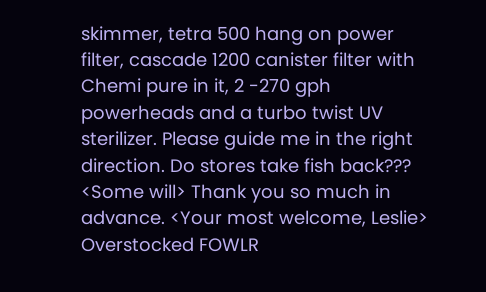skimmer, tetra 500 hang on power filter, cascade 1200 canister filter with Chemi pure in it, 2 -270 gph powerheads and a turbo twist UV sterilizer. Please guide me in the right direction. Do stores take fish back??? <Some will> Thank you so much in advance. <Your most welcome, Leslie>
Overstocked FOWLR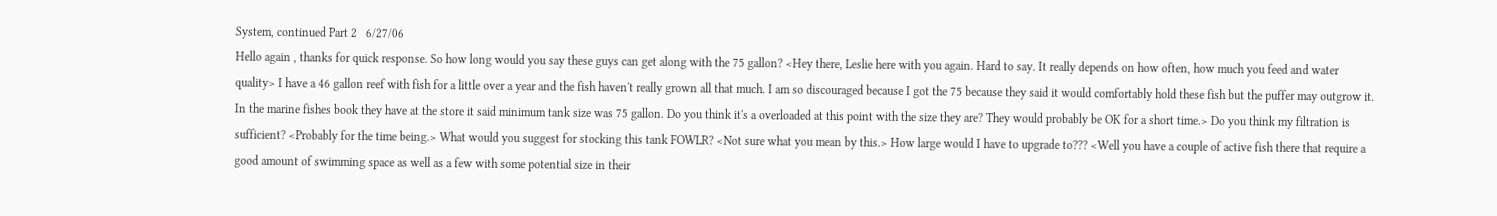System, continued Part 2   6/27/06
Hello again , thanks for quick response. So how long would you say these guys can get along with the 75 gallon? <Hey there, Leslie here with you again. Hard to say. It really depends on how often, how much you feed and water quality> I have a 46 gallon reef with fish for a little over a year and the fish haven't really grown all that much. I am so discouraged because I got the 75 because they said it would comfortably hold these fish but the puffer may outgrow it.  In the marine fishes book they have at the store it said minimum tank size was 75 gallon. Do you think it's a overloaded at this point with the size they are? They would probably be OK for a short time.> Do you think my filtration is sufficient? <Probably for the time being.> What would you suggest for stocking this tank FOWLR? <Not sure what you mean by this.> How large would I have to upgrade to??? <Well you have a couple of active fish there that require a good amount of swimming space as well as a few with some potential size in their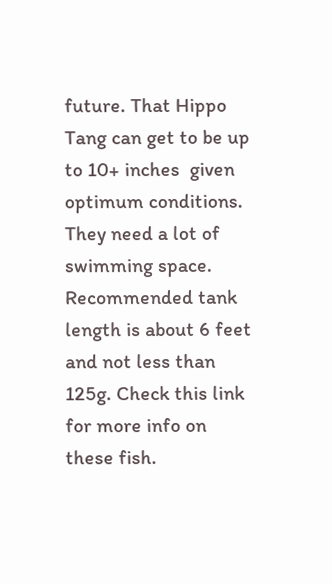future. That Hippo Tang can get to be up to 10+ inches  given optimum conditions. They need a lot of swimming space. Recommended tank length is about 6 feet and not less than 125g. Check this link for more info on these fish.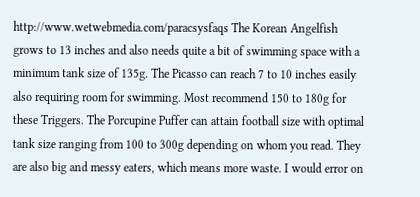http://www.wetwebmedia.com/paracsysfaqs The Korean Angelfish grows to 13 inches and also needs quite a bit of swimming space with a minimum tank size of 135g. The Picasso can reach 7 to 10 inches easily also requiring room for swimming. Most recommend 150 to 180g for these Triggers. The Porcupine Puffer can attain football size with optimal tank size ranging from 100 to 300g depending on whom you read. They are also big and messy eaters, which means more waste. I would error on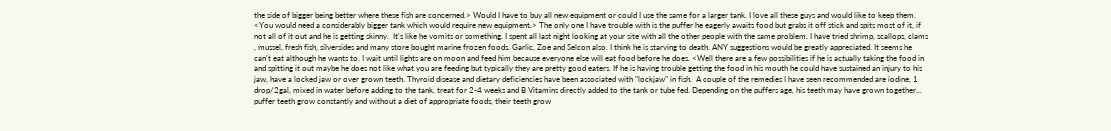the side of bigger being better where these fish are concerned.> Would I have to buy all new equipment or could I use the same for a larger tank. I love all these guys and would like to keep them. <You would need a considerably bigger tank which would require new equipment.> The only one I have trouble with is the puffer he eagerly awaits food but grabs it off stick and spits most of it, if not all of it out and he is getting skinny.  It's like he vomits or something. I spent all last night looking at your site with all the other people with the same problem. I have tried shrimp, scallops, clams , mussel, fresh fish, silversides and many store bought marine frozen foods. Garlic, Zoe and Selcon also. I think he is starving to death. ANY suggestions would be greatly appreciated. It seems he can't eat although he wants to. I wait until lights are on moon and feed him because everyone else will eat food before he does. <Well there are a few possibilities if he is actually taking the food in and spitting it out maybe he does not like what you are feeding but typically they are pretty good eaters. If he is having trouble getting the food in his mouth he could have sustained an injury to his jaw, have a locked jaw or over grown teeth. Thyroid disease and dietary deficiencies have been associated with "lockjaw" in fish.  A couple of the remedies I have seen recommended are iodine, 1 drop/2gal, mixed in water before adding to the tank, treat for 2-4 weeks and B Vitamins directly added to the tank or tube fed. Depending on the puffers age, his teeth may have grown together... puffer teeth grow constantly and without a diet of appropriate foods, their teeth grow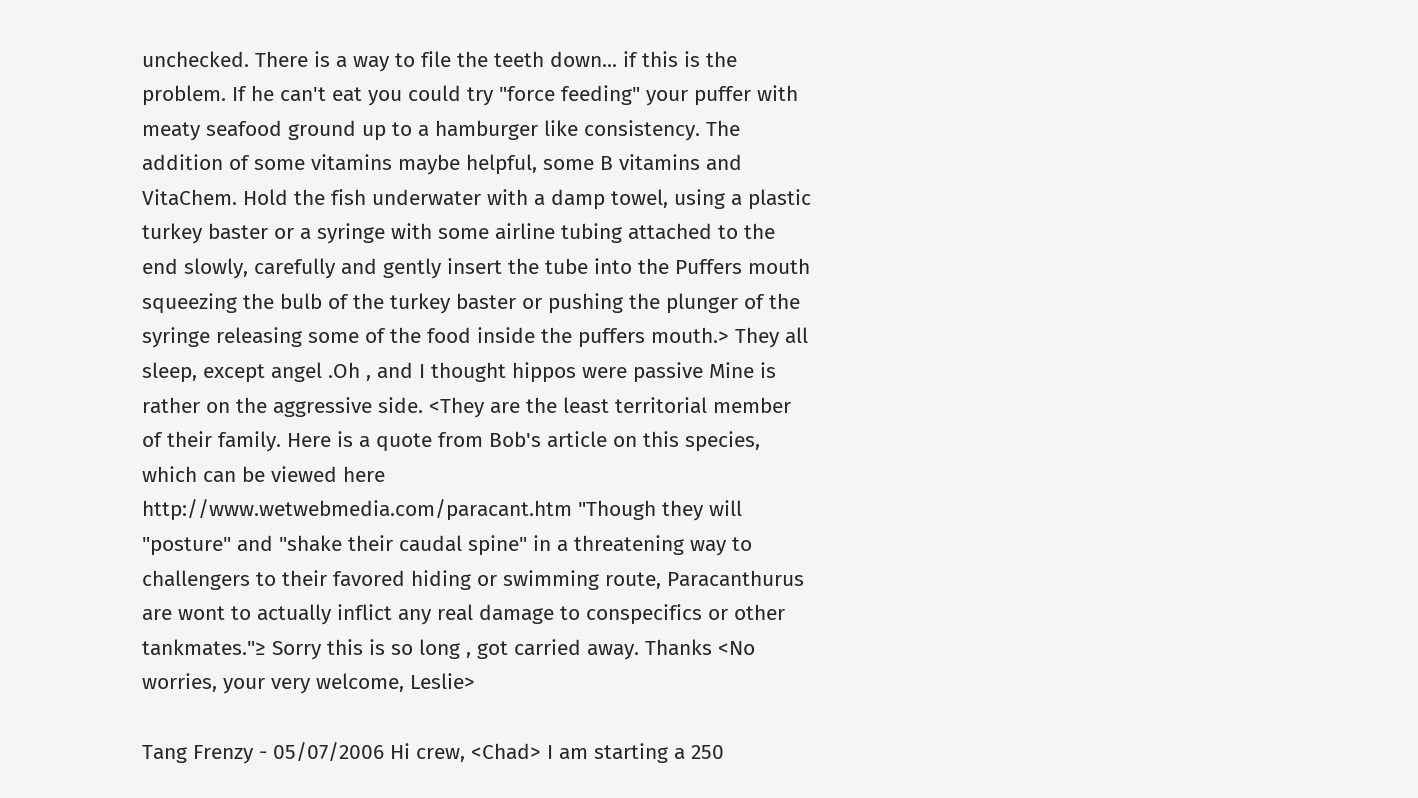unchecked. There is a way to file the teeth down... if this is the problem. If he can't eat you could try "force feeding" your puffer with meaty seafood ground up to a hamburger like consistency. The addition of some vitamins maybe helpful, some B vitamins and VitaChem. Hold the fish underwater with a damp towel, using a plastic turkey baster or a syringe with some airline tubing attached to the end slowly, carefully and gently insert the tube into the Puffers mouth squeezing the bulb of the turkey baster or pushing the plunger of the syringe releasing some of the food inside the puffers mouth.> They all sleep, except angel .Oh , and I thought hippos were passive Mine is rather on the aggressive side. <They are the least territorial member of their family. Here is a quote from Bob's article on this species,  which can be viewed here http://www.wetwebmedia.com/paracant.htm "Though they will "posture" and "shake their caudal spine" in a threatening way to challengers to their favored hiding or swimming route, Paracanthurus are wont to actually inflict any real damage to conspecifics or other tankmates."≥ Sorry this is so long , got carried away. Thanks <No worries, your very welcome, Leslie>

Tang Frenzy - 05/07/2006 Hi crew, <Chad> I am starting a 250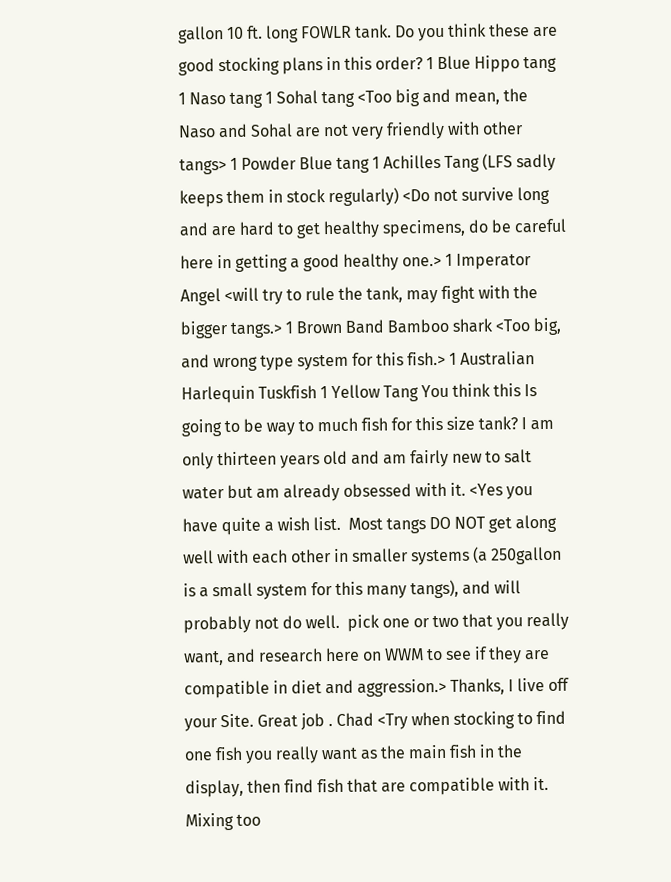gallon 10 ft. long FOWLR tank. Do you think these are good stocking plans in this order? 1 Blue Hippo tang 1 Naso tang 1 Sohal tang <Too big and mean, the Naso and Sohal are not very friendly with other tangs> 1 Powder Blue tang 1 Achilles Tang (LFS sadly keeps them in stock regularly) <Do not survive long and are hard to get healthy specimens, do be careful here in getting a good healthy one.> 1 Imperator Angel <will try to rule the tank, may fight with the bigger tangs.> 1 Brown Band Bamboo shark <Too big, and wrong type system for this fish.> 1 Australian Harlequin Tuskfish 1 Yellow Tang You think this Is going to be way to much fish for this size tank? I am only thirteen years old and am fairly new to salt water but am already obsessed with it. <Yes you have quite a wish list.  Most tangs DO NOT get along well with each other in smaller systems (a 250gallon is a small system for this many tangs), and will probably not do well.  pick one or two that you really want, and research here on WWM to see if they are compatible in diet and aggression.> Thanks, I live off your Site. Great job . Chad <Try when stocking to find one fish you really want as the main fish in the display, then find fish that are compatible with it.  Mixing too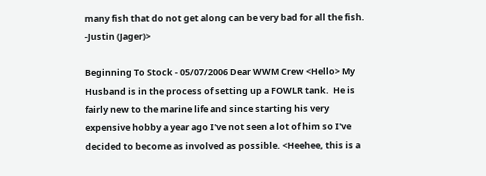many fish that do not get along can be very bad for all the fish.  -Justin (Jager)>

Beginning To Stock - 05/07/2006 Dear WWM Crew <Hello> My Husband is in the process of setting up a FOWLR tank.  He is fairly new to the marine life and since starting his very expensive hobby a year ago I've not seen a lot of him so I've decided to become as involved as possible. <Heehee, this is a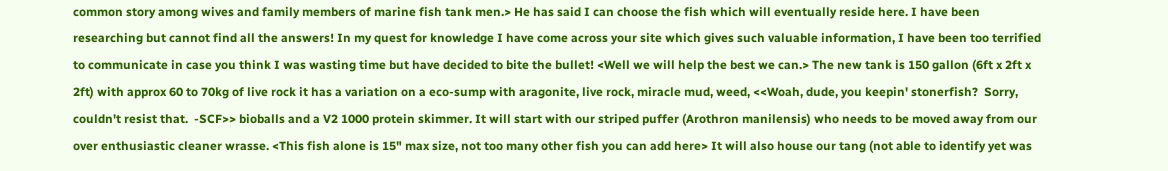common story among wives and family members of marine fish tank men.> He has said I can choose the fish which will eventually reside here. I have been researching but cannot find all the answers! In my quest for knowledge I have come across your site which gives such valuable information, I have been too terrified to communicate in case you think I was wasting time but have decided to bite the bullet! <Well we will help the best we can.> The new tank is 150 gallon (6ft x 2ft x 2ft) with approx 60 to 70kg of live rock it has a variation on a eco-sump with aragonite, live rock, miracle mud, weed, <<Woah, dude, you keepin' stonerfish?  Sorry, couldn't resist that.  -SCF>> bioballs and a V2 1000 protein skimmer. It will start with our striped puffer (Arothron manilensis) who needs to be moved away from our over enthusiastic cleaner wrasse. <This fish alone is 15" max size, not too many other fish you can add here> It will also house our tang (not able to identify yet was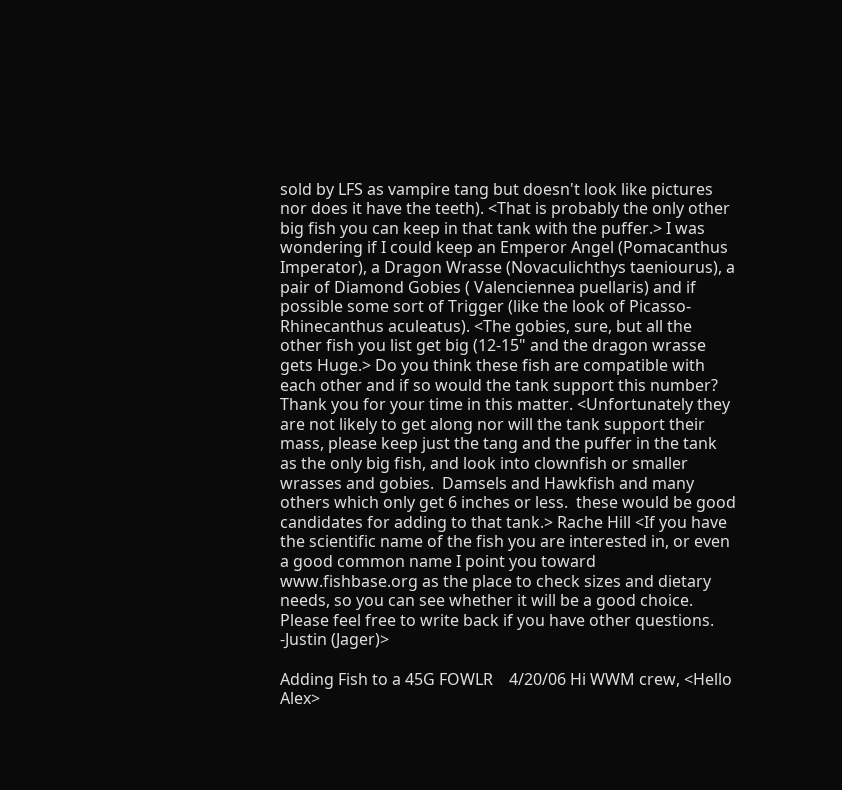sold by LFS as vampire tang but doesn't look like pictures nor does it have the teeth). <That is probably the only other big fish you can keep in that tank with the puffer.> I was wondering if I could keep an Emperor Angel (Pomacanthus Imperator), a Dragon Wrasse (Novaculichthys taeniourus), a pair of Diamond Gobies ( Valenciennea puellaris) and if possible some sort of Trigger (like the look of Picasso- Rhinecanthus aculeatus). <The gobies, sure, but all the other fish you list get big (12-15" and the dragon wrasse gets Huge.> Do you think these fish are compatible with each other and if so would the tank support this number? Thank you for your time in this matter. <Unfortunately they are not likely to get along nor will the tank support their mass, please keep just the tang and the puffer in the tank as the only big fish, and look into clownfish or smaller wrasses and gobies.  Damsels and Hawkfish and many others which only get 6 inches or less.  these would be good candidates for adding to that tank.> Rache Hill <If you have the scientific name of the fish you are interested in, or even a good common name I point you toward www.fishbase.org as the place to check sizes and dietary needs, so you can see whether it will be a good choice.  Please feel free to write back if you have other questions.  -Justin (Jager)>

Adding Fish to a 45G FOWLR    4/20/06 Hi WWM crew, <Hello Alex>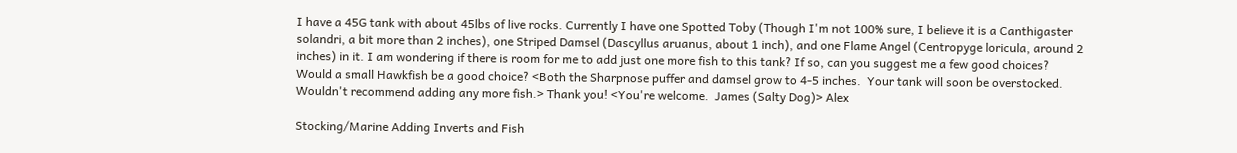I have a 45G tank with about 45lbs of live rocks. Currently I have one Spotted Toby (Though I'm not 100% sure, I believe it is a Canthigaster solandri, a bit more than 2 inches), one Striped Damsel (Dascyllus aruanus, about 1 inch), and one Flame Angel (Centropyge loricula, around 2 inches) in it. I am wondering if there is room for me to add just one more fish to this tank? If so, can you suggest me a few good choices? Would a small Hawkfish be a good choice? <Both the Sharpnose puffer and damsel grow to 4-5 inches.  Your tank will soon be overstocked.  Wouldn't recommend adding any more fish.> Thank you! <You're welcome.  James (Salty Dog)> Alex

Stocking/Marine Adding Inverts and Fish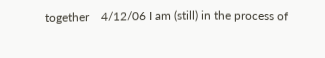together    4/12/06 I am (still) in the process of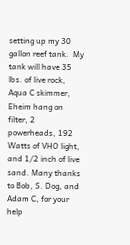setting up my 30 gallon reef tank.  My tank will have 35 lbs. of live rock, Aqua C skimmer, Eheim hang on filter, 2 powerheads, 192 Watts of VHO light, and 1/2 inch of live sand. Many thanks to Bob, S. Dog, and Adam C, for your help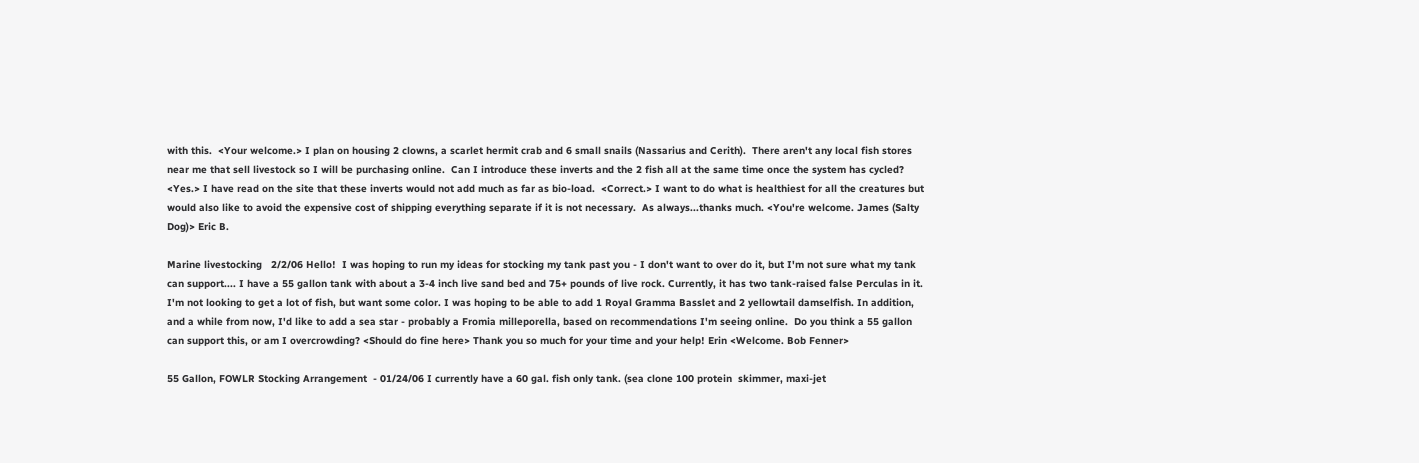with this.  <Your welcome.> I plan on housing 2 clowns, a scarlet hermit crab and 6 small snails (Nassarius and Cerith).  There aren't any local fish stores near me that sell livestock so I will be purchasing online.  Can I introduce these inverts and the 2 fish all at the same time once the system has cycled?  <Yes.> I have read on the site that these inverts would not add much as far as bio-load.  <Correct.> I want to do what is healthiest for all the creatures but would also like to avoid the expensive cost of shipping everything separate if it is not necessary.  As always...thanks much. <You're welcome. James (Salty Dog)> Eric B.

Marine livestocking   2/2/06 Hello!  I was hoping to run my ideas for stocking my tank past you - I don't want to over do it, but I'm not sure what my tank can support.... I have a 55 gallon tank with about a 3-4 inch live sand bed and 75+ pounds of live rock. Currently, it has two tank-raised false Perculas in it.  I'm not looking to get a lot of fish, but want some color. I was hoping to be able to add 1 Royal Gramma Basslet and 2 yellowtail damselfish. In addition, and a while from now, I'd like to add a sea star - probably a Fromia milleporella, based on recommendations I'm seeing online.  Do you think a 55 gallon can support this, or am I overcrowding? <Should do fine here> Thank you so much for your time and your help! Erin <Welcome. Bob Fenner>

55 Gallon, FOWLR Stocking Arrangement  - 01/24/06 I currently have a 60 gal. fish only tank. (sea clone 100 protein  skimmer, maxi-jet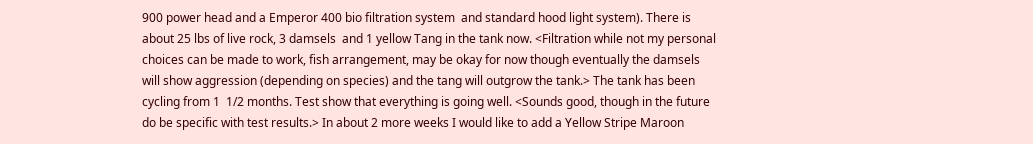900 power head and a Emperor 400 bio filtration system  and standard hood light system). There is about 25 lbs of live rock, 3 damsels  and 1 yellow Tang in the tank now. <Filtration while not my personal choices can be made to work, fish arrangement, may be okay for now though eventually the damsels will show aggression (depending on species) and the tang will outgrow the tank.> The tank has been cycling from 1  1/2 months. Test show that everything is going well. <Sounds good, though in the future do be specific with test results.> In about 2 more weeks I would like to add a Yellow Stripe Maroon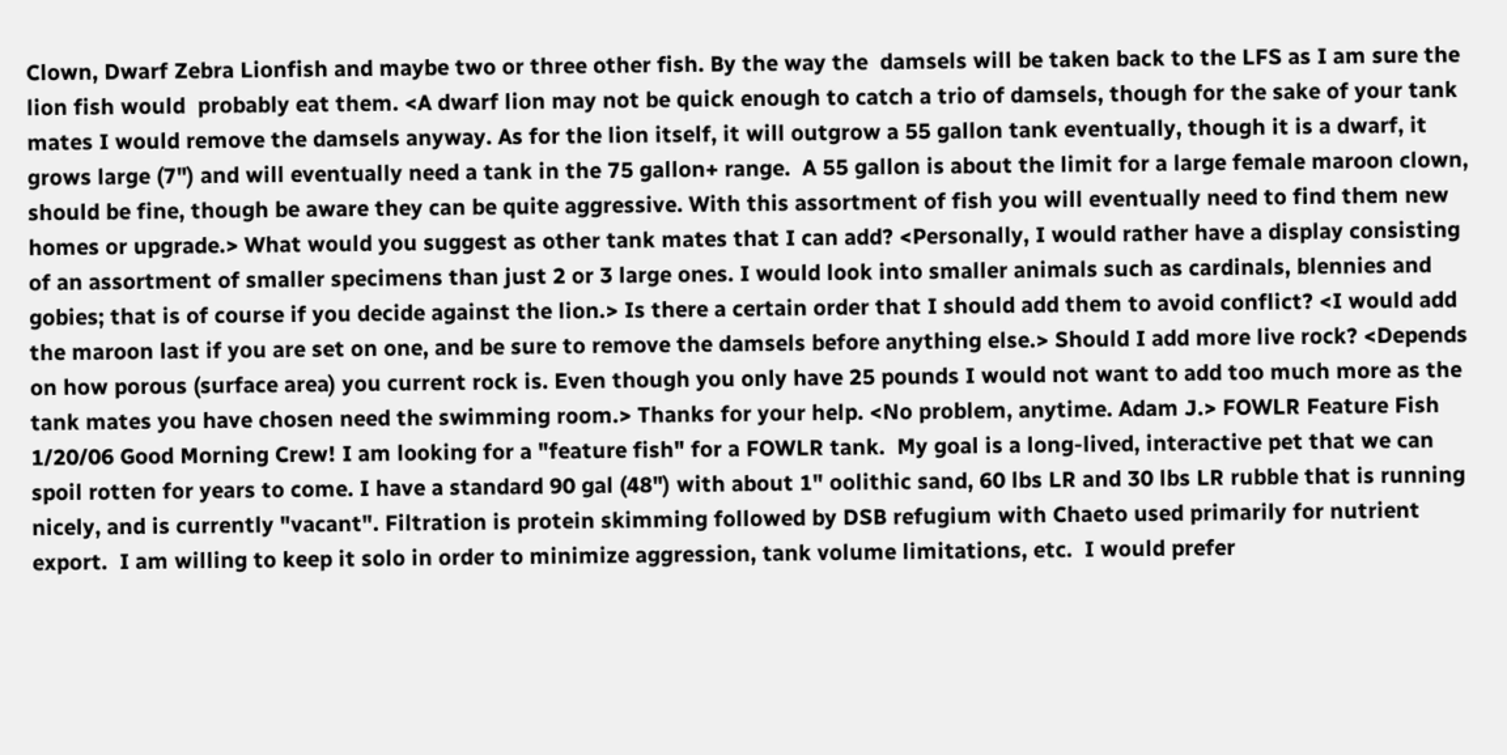Clown, Dwarf Zebra Lionfish and maybe two or three other fish. By the way the  damsels will be taken back to the LFS as I am sure the lion fish would  probably eat them. <A dwarf lion may not be quick enough to catch a trio of damsels, though for the sake of your tank mates I would remove the damsels anyway. As for the lion itself, it will outgrow a 55 gallon tank eventually, though it is a dwarf, it grows large (7") and will eventually need a tank in the 75 gallon+ range.  A 55 gallon is about the limit for a large female maroon clown, should be fine, though be aware they can be quite aggressive. With this assortment of fish you will eventually need to find them new homes or upgrade.> What would you suggest as other tank mates that I can add? <Personally, I would rather have a display consisting of an assortment of smaller specimens than just 2 or 3 large ones. I would look into smaller animals such as cardinals, blennies and gobies; that is of course if you decide against the lion.> Is there a certain order that I should add them to avoid conflict? <I would add the maroon last if you are set on one, and be sure to remove the damsels before anything else.> Should I add more live rock? <Depends on how porous (surface area) you current rock is. Even though you only have 25 pounds I would not want to add too much more as the tank mates you have chosen need the swimming room.> Thanks for your help. <No problem, anytime. Adam J.> FOWLR Feature Fish  1/20/06 Good Morning Crew! I am looking for a "feature fish" for a FOWLR tank.  My goal is a long-lived, interactive pet that we can spoil rotten for years to come. I have a standard 90 gal (48") with about 1" oolithic sand, 60 lbs LR and 30 lbs LR rubble that is running nicely, and is currently "vacant". Filtration is protein skimming followed by DSB refugium with Chaeto used primarily for nutrient export.  I am willing to keep it solo in order to minimize aggression, tank volume limitations, etc.  I would prefer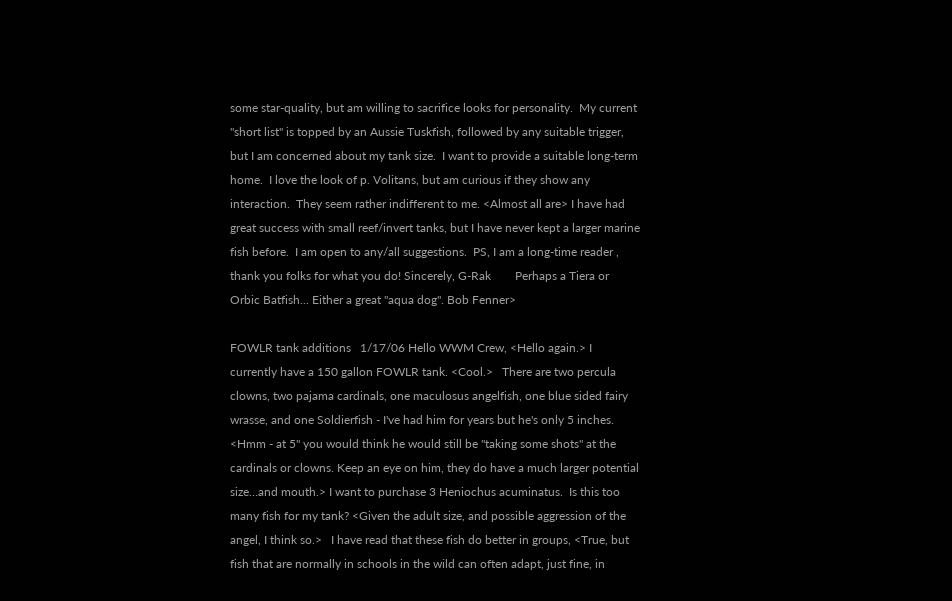some star-quality, but am willing to sacrifice looks for personality.  My current "short list" is topped by an Aussie Tuskfish, followed by any suitable trigger, but I am concerned about my tank size.  I want to provide a suitable long-term home.  I love the look of p. Volitans, but am curious if they show any interaction.  They seem rather indifferent to me. <Almost all are> I have had great success with small reef/invert tanks, but I have never kept a larger marine fish before.  I am open to any/all suggestions.  PS, I am a long-time reader , thank you folks for what you do! Sincerely, G-Rak        Perhaps a Tiera or Orbic Batfish... Either a great "aqua dog". Bob Fenner>

FOWLR tank additions   1/17/06 Hello WWM Crew, <Hello again.> I currently have a 150 gallon FOWLR tank. <Cool.>   There are two percula clowns, two pajama cardinals, one maculosus angelfish, one blue sided fairy wrasse, and one Soldierfish - I've had him for years but he's only 5 inches. <Hmm - at 5" you would think he would still be "taking some shots" at the cardinals or clowns. Keep an eye on him, they do have a much larger potential size…and mouth.> I want to purchase 3 Heniochus acuminatus.  Is this too many fish for my tank? <Given the adult size, and possible aggression of the angel, I think so.>   I have read that these fish do better in groups, <True, but fish that are normally in schools in the wild can often adapt, just fine, in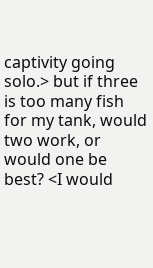captivity going solo.> but if three is too many fish for my tank, would two work, or would one be best? <I would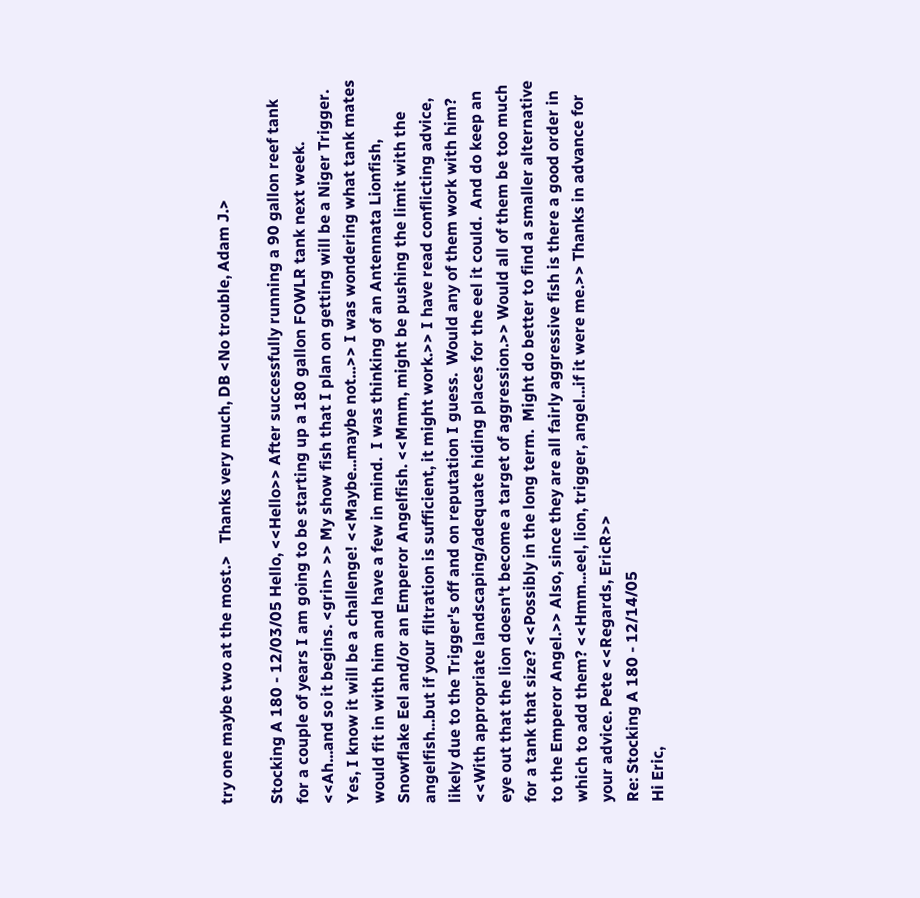try one maybe two at the most.>   Thanks very much, DB <No trouble, Adam J.>

Stocking A 180 - 12/03/05 Hello, <<Hello>> After successfully running a 90 gallon reef tank for a couple of years I am going to be starting up a 180 gallon FOWLR tank next week. <<Ah...and so it begins. <grin> >> My show fish that I plan on getting will be a Niger Trigger. Yes, I know it will be a challenge! <<Maybe...maybe not...>> I was wondering what tank mates would fit in with him and have a few in mind.  I was thinking of an Antennata Lionfish, Snowflake Eel and/or an Emperor Angelfish. <<Mmm, might be pushing the limit with the angelfish...but if your filtration is sufficient, it might work.>> I have read conflicting advice, likely due to the Trigger's off and on reputation I guess.  Would any of them work with him? <<With appropriate landscaping/adequate hiding places for the eel it could.  And do keep an eye out that the lion doesn't become a target of aggression.>> Would all of them be too much for a tank that size? <<Possibly in the long term.  Might do better to find a smaller alternative to the Emperor Angel.>> Also, since they are all fairly aggressive fish is there a good order in which to add them? <<Hmm...eel, lion, trigger, angel...if it were me.>> Thanks in advance for your advice. Pete <<Regards, EricR>>
Re: Stocking A 180 - 12/14/05
Hi Eric,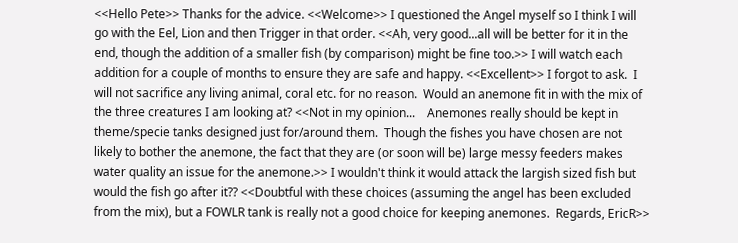<<Hello Pete>> Thanks for the advice. <<Welcome>> I questioned the Angel myself so I think I will go with the Eel, Lion and then Trigger in that order. <<Ah, very good...all will be better for it in the end, though the addition of a smaller fish (by comparison) might be fine too.>> I will watch each addition for a couple of months to ensure they are safe and happy. <<Excellent>> I forgot to ask.  I will not sacrifice any living animal, coral etc. for no reason.  Would an anemone fit in with the mix of the three creatures I am looking at? <<Not in my opinion...    Anemones really should be kept in theme/specie tanks designed just for/around them.  Though the fishes you have chosen are not likely to bother the anemone, the fact that they are (or soon will be) large messy feeders makes water quality an issue for the anemone.>> I wouldn't think it would attack the largish sized fish but would the fish go after it?? <<Doubtful with these choices (assuming the angel has been excluded from the mix), but a FOWLR tank is really not a good choice for keeping anemones.  Regards, EricR>>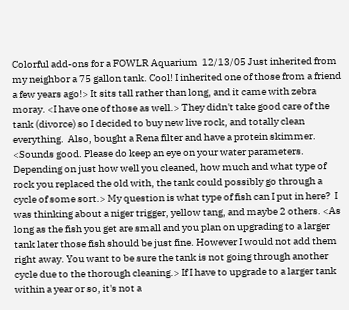Colorful add-ons for a FOWLR Aquarium  12/13/05 Just inherited from my neighbor a 75 gallon tank. Cool! I inherited one of those from a friend a few years ago!> It sits tall rather than long, and it came with zebra moray. <I have one of those as well.> They didn't take good care of the tank (divorce) so I decided to buy new live rock, and totally clean everything.  Also, bought a Rena filter and have a protein skimmer. <Sounds good. Please do keep an eye on your water parameters.  Depending on just how well you cleaned, how much and what type of rock you replaced the old with, the tank could possibly go through a cycle of some sort.> My question is what type of fish can I put in here?  I was thinking about a niger trigger, yellow tang, and maybe 2 others. <As long as the fish you get are small and you plan on upgrading to a larger tank later those fish should be just fine. However I would not add them right away. You want to be sure the tank is not going through another cycle due to the thorough cleaning.> If I have to upgrade to a larger tank within a year or so, it's not a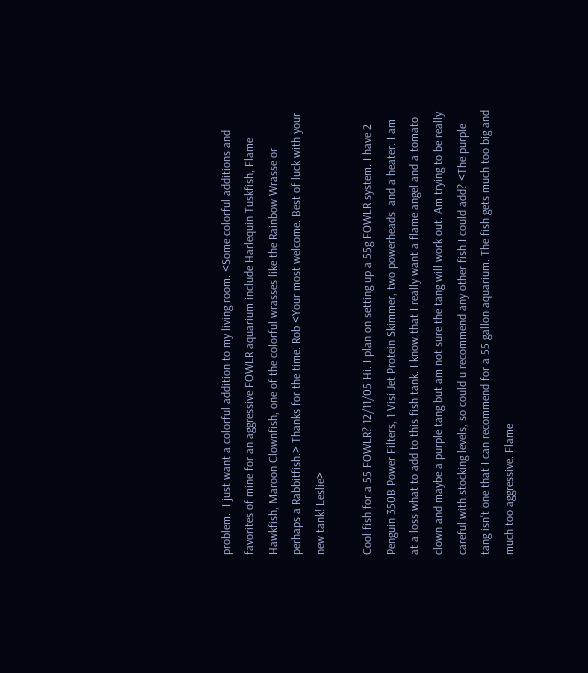problem.  I just want a colorful addition to my living room. <Some colorful additions and favorites of mine for an aggressive FOWLR aquarium include Harlequin Tuskfish, Flame Hawkfish, Maroon Clownfish, one of the colorful wrasses like the Rainbow Wrasse or perhaps a Rabbitfish.> Thanks for the time. Rob <Your most welcome. Best of luck with your new tank! Leslie>

Cool fish for a 55 FOWLR? 12/11/05 Hi. I plan on setting up a 55g FOWLR system. I have 2 Penguin 350B Power Filters, 1 Visi Jet Protein Skimmer, two powerheads  and a heater. I am at a loss what to add to this fish tank. I know that I really want a flame angel and a tomato clown and maybe a purple tang but am not sure the tang will work out. Am trying to be really careful with stocking levels, so could u recommend any other fish I could add? <The purple tang isn't one that I can recommend for a 55 gallon aquarium. The fish gets much too big and much too aggressive. Flame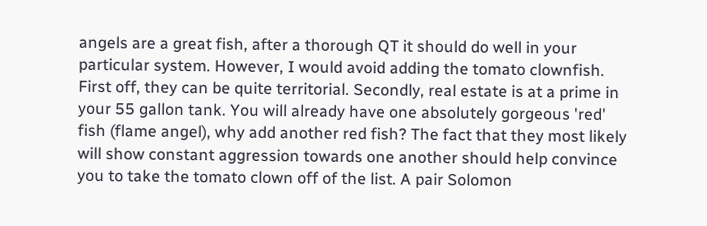angels are a great fish, after a thorough QT it should do well in your particular system. However, I would avoid adding the tomato clownfish. First off, they can be quite territorial. Secondly, real estate is at a prime in your 55 gallon tank. You will already have one absolutely gorgeous 'red' fish (flame angel), why add another red fish? The fact that they most likely will show constant aggression towards one another should help convince you to take the tomato clown off of the list. A pair Solomon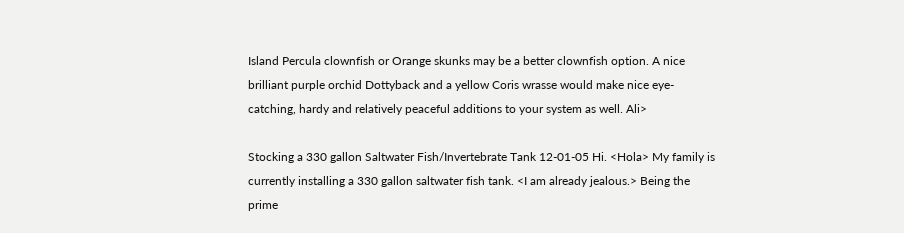Island Percula clownfish or Orange skunks may be a better clownfish option. A nice brilliant purple orchid Dottyback and a yellow Coris wrasse would make nice eye-catching, hardy and relatively peaceful additions to your system as well. Ali>

Stocking a 330 gallon Saltwater Fish/Invertebrate Tank 12-01-05 Hi. <Hola> My family is currently installing a 330 gallon saltwater fish tank. <I am already jealous.> Being the prime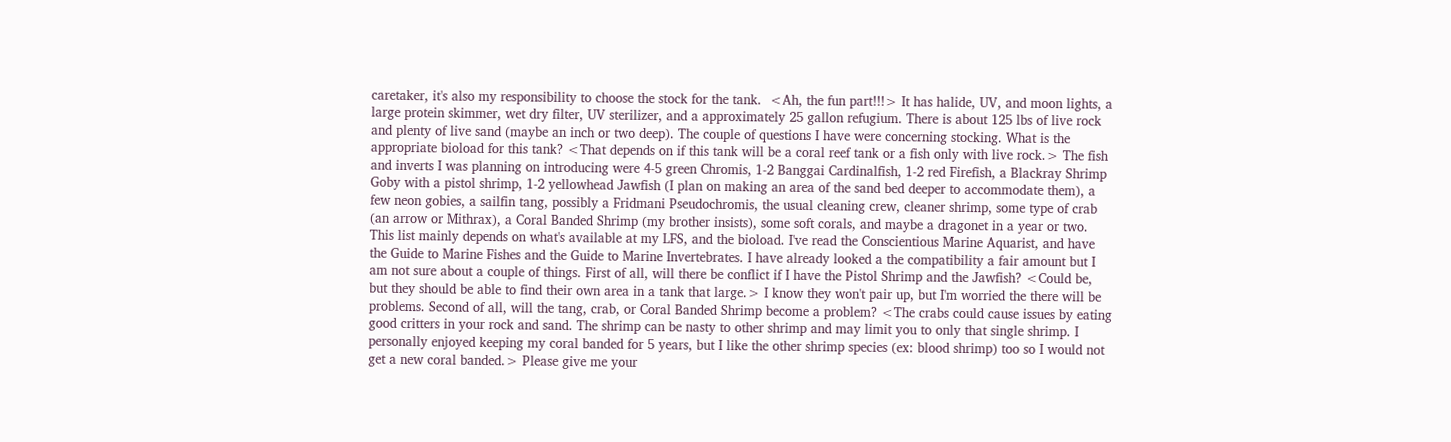caretaker, it's also my responsibility to choose the stock for the tank.  <Ah, the fun part!!!> It has halide, UV, and moon lights, a large protein skimmer, wet dry filter, UV sterilizer, and a approximately 25 gallon refugium. There is about 125 lbs of live rock and plenty of live sand (maybe an inch or two deep). The couple of questions I have were concerning stocking. What is the appropriate bioload for this tank? <That depends on if this tank will be a coral reef tank or a fish only with live rock.> The fish and inverts I was planning on introducing were 4-5 green Chromis, 1-2 Banggai Cardinalfish, 1-2 red Firefish, a Blackray Shrimp Goby with a pistol shrimp, 1-2 yellowhead Jawfish (I plan on making an area of the sand bed deeper to accommodate them), a few neon gobies, a sailfin tang, possibly a Fridmani Pseudochromis, the usual cleaning crew, cleaner shrimp, some type of crab (an arrow or Mithrax), a Coral Banded Shrimp (my brother insists), some soft corals, and maybe a dragonet in a year or two.  This list mainly depends on what's available at my LFS, and the bioload. I've read the Conscientious Marine Aquarist, and have the Guide to Marine Fishes and the Guide to Marine Invertebrates. I have already looked a the compatibility a fair amount but I am not sure about a couple of things. First of all, will there be conflict if I have the Pistol Shrimp and the Jawfish? <Could be, but they should be able to find their own area in a tank that large.> I know they won't pair up, but I'm worried the there will be problems. Second of all, will the tang, crab, or Coral Banded Shrimp become a problem? <The crabs could cause issues by eating good critters in your rock and sand. The shrimp can be nasty to other shrimp and may limit you to only that single shrimp. I personally enjoyed keeping my coral banded for 5 years, but I like the other shrimp species (ex: blood shrimp) too so I would not get a new coral banded.> Please give me your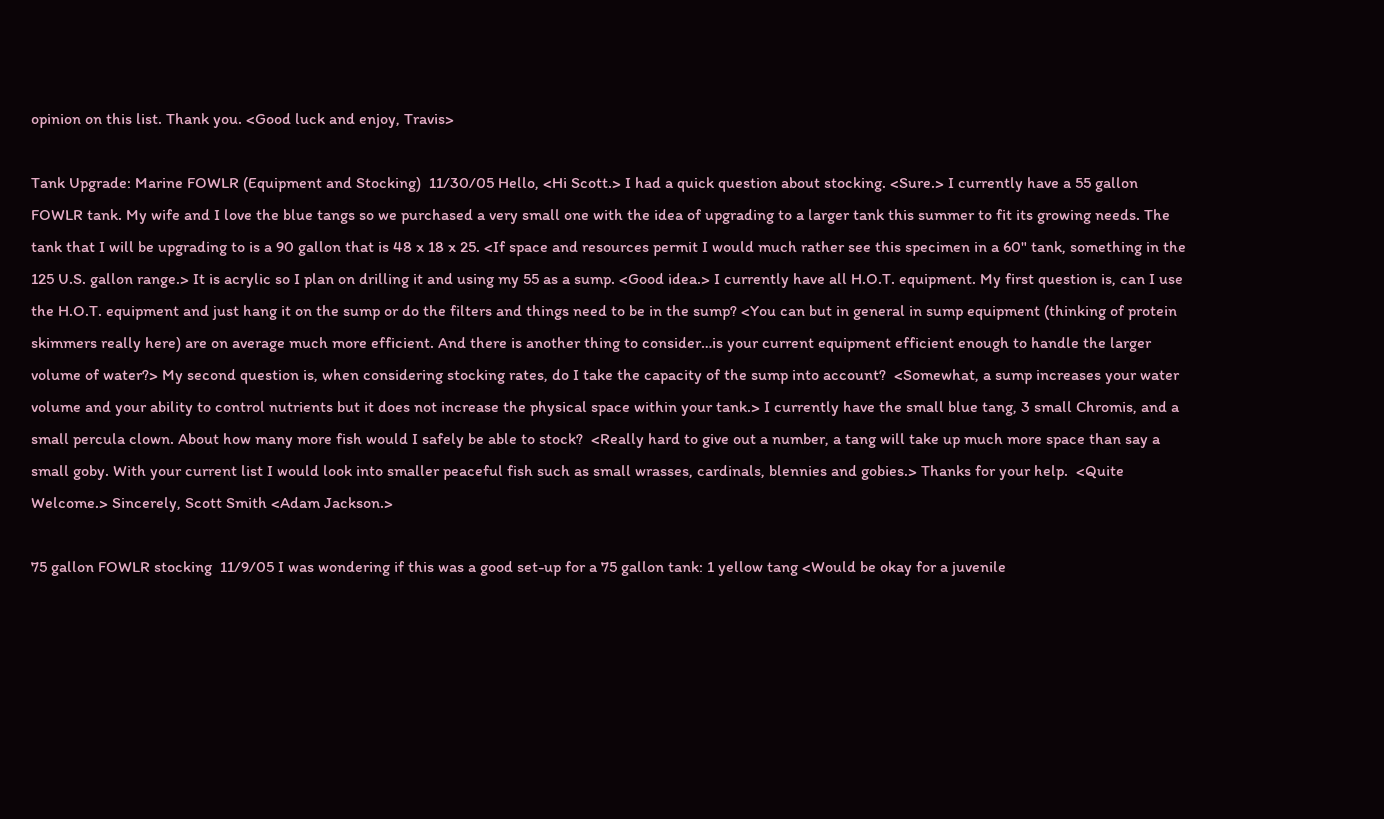opinion on this list. Thank you. <Good luck and enjoy, Travis>

Tank Upgrade: Marine FOWLR (Equipment and Stocking)  11/30/05 Hello, <Hi Scott.> I had a quick question about stocking. <Sure.> I currently have a 55 gallon FOWLR tank. My wife and I love the blue tangs so we purchased a very small one with the idea of upgrading to a larger tank this summer to fit its growing needs. The tank that I will be upgrading to is a 90 gallon that is 48 x 18 x 25. <If space and resources permit I would much rather see this specimen in a 60" tank, something in the 125 U.S. gallon range.> It is acrylic so I plan on drilling it and using my 55 as a sump. <Good idea.> I currently have all H.O.T. equipment. My first question is, can I use the H.O.T. equipment and just hang it on the sump or do the filters and things need to be in the sump? <You can but in general in sump equipment (thinking of protein skimmers really here) are on average much more efficient. And there is another thing to consider…is your current equipment efficient enough to handle the larger volume of water?> My second question is, when considering stocking rates, do I take the capacity of the sump into account?  <Somewhat, a sump increases your water volume and your ability to control nutrients but it does not increase the physical space within your tank.> I currently have the small blue tang, 3 small Chromis, and a small percula clown. About how many more fish would I safely be able to stock?  <Really hard to give out a number, a tang will take up much more space than say a small goby. With your current list I would look into smaller peaceful fish such as small wrasses, cardinals, blennies and gobies.> Thanks for your help.  <Quite Welcome.> Sincerely, Scott Smith <Adam Jackson.>

75 gallon FOWLR stocking  11/9/05 I was wondering if this was a good set-up for a 75 gallon tank: 1 yellow tang <Would be okay for a juvenile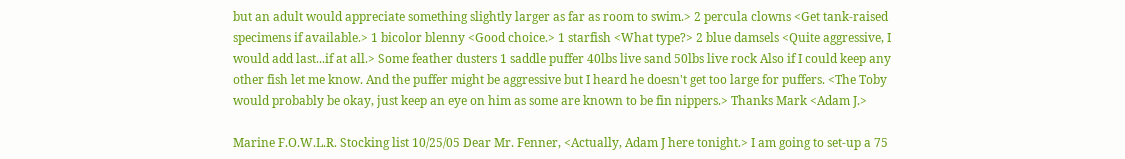but an adult would appreciate something slightly larger as far as room to swim.> 2 percula clowns <Get tank-raised specimens if available.> 1 bicolor blenny <Good choice.> 1 starfish <What type?> 2 blue damsels <Quite aggressive, I would add last...if at all.> Some feather dusters 1 saddle puffer 40lbs live sand 50lbs live rock Also if I could keep any other fish let me know. And the puffer might be aggressive but I heard he doesn't get too large for puffers. <The Toby would probably be okay, just keep an eye on him as some are known to be fin nippers.> Thanks Mark <Adam J.>

Marine F.O.W.L.R. Stocking list 10/25/05 Dear Mr. Fenner, <Actually, Adam J here tonight.> I am going to set-up a 75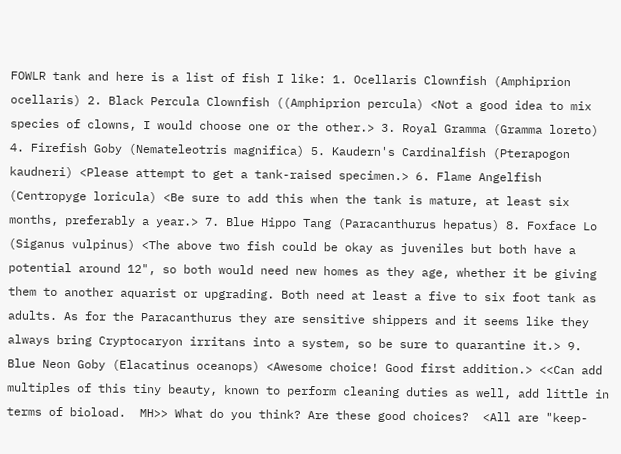FOWLR tank and here is a list of fish I like: 1. Ocellaris Clownfish (Amphiprion ocellaris) 2. Black Percula Clownfish ((Amphiprion percula) <Not a good idea to mix species of clowns, I would choose one or the other.> 3. Royal Gramma (Gramma loreto) 4. Firefish Goby (Nemateleotris magnifica) 5. Kaudern's Cardinalfish (Pterapogon kaudneri) <Please attempt to get a tank-raised specimen.> 6. Flame Angelfish (Centropyge loricula) <Be sure to add this when the tank is mature, at least six months, preferably a year.> 7. Blue Hippo Tang (Paracanthurus hepatus) 8. Foxface Lo (Siganus vulpinus) <The above two fish could be okay as juveniles but both have a potential around 12", so both would need new homes as they age, whether it be giving them to another aquarist or upgrading. Both need at least a five to six foot tank as adults. As for the Paracanthurus they are sensitive shippers and it seems like they always bring Cryptocaryon irritans into a system, so be sure to quarantine it.> 9. Blue Neon Goby (Elacatinus oceanops) <Awesome choice! Good first addition.> <<Can add multiples of this tiny beauty, known to perform cleaning duties as well, add little in terms of bioload.  MH>> What do you think? Are these good choices?  <All are "keep-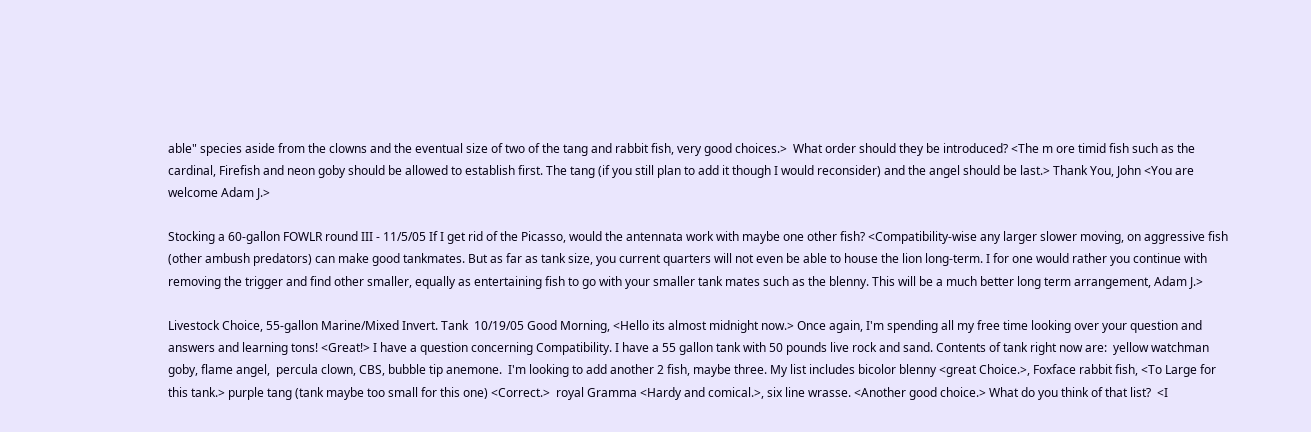able" species aside from the clowns and the eventual size of two of the tang and rabbit fish, very good choices.>  What order should they be introduced? <The m ore timid fish such as the cardinal, Firefish and neon goby should be allowed to establish first. The tang (if you still plan to add it though I would reconsider) and the angel should be last.> Thank You, John <You are welcome Adam J.>

Stocking a 60-gallon FOWLR round III - 11/5/05 If I get rid of the Picasso, would the antennata work with maybe one other fish? <Compatibility-wise any larger slower moving, on aggressive fish (other ambush predators) can make good tankmates. But as far as tank size, you current quarters will not even be able to house the lion long-term. I for one would rather you continue with removing the trigger and find other smaller, equally as entertaining fish to go with your smaller tank mates such as the blenny. This will be a much better long term arrangement, Adam J.>

Livestock Choice, 55-gallon Marine/Mixed Invert. Tank  10/19/05 Good Morning, <Hello its almost midnight now.> Once again, I'm spending all my free time looking over your question and answers and learning tons! <Great!> I have a question concerning Compatibility. I have a 55 gallon tank with 50 pounds live rock and sand. Contents of tank right now are:  yellow watchman goby, flame angel,  percula clown, CBS, bubble tip anemone.  I'm looking to add another 2 fish, maybe three. My list includes bicolor blenny <great Choice.>, Foxface rabbit fish, <To Large for this tank.> purple tang (tank maybe too small for this one) <Correct.>  royal Gramma <Hardy and comical.>, six line wrasse. <Another good choice.> What do you think of that list?  <I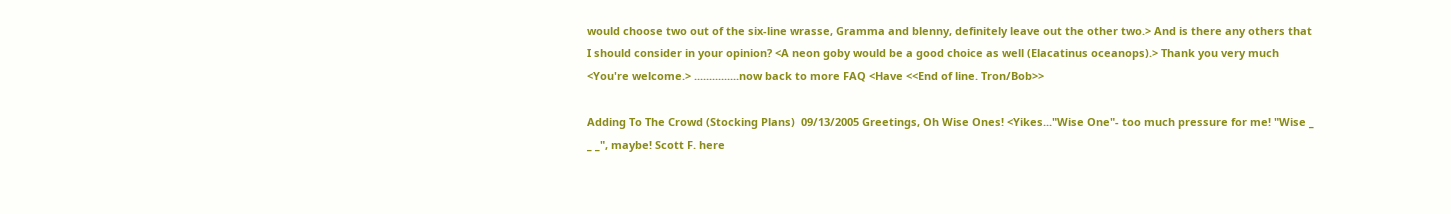would choose two out of the six-line wrasse, Gramma and blenny, definitely leave out the other two.> And is there any others that  I should consider in your opinion? <A neon goby would be a good choice as well (Elacatinus oceanops).> Thank you very much <You're welcome.> ...............now back to more FAQ <Have <<End of line. Tron/Bob>>

Adding To The Crowd (Stocking Plans)  09/13/2005 Greetings, Oh Wise Ones! <Yikes..."Wise One"- too much pressure for me! "Wise _ _ _", maybe! Scott F. here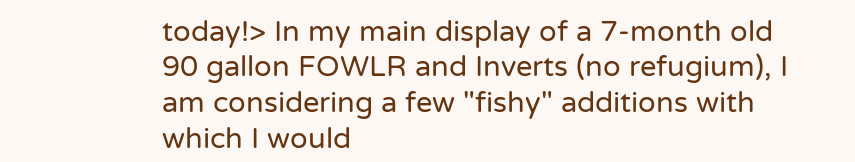today!> In my main display of a 7-month old 90 gallon FOWLR and Inverts (no refugium), I am considering a few "fishy" additions with which I would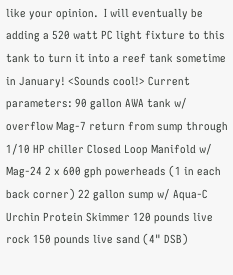like your opinion.  I will eventually be adding a 520 watt PC light fixture to this tank to turn it into a reef tank sometime in January! <Sounds cool!> Current parameters: 90 gallon AWA tank w/ overflow Mag-7 return from sump through 1/10 HP chiller Closed Loop Manifold w/ Mag-24 2 x 600 gph powerheads (1 in each back corner) 22 gallon sump w/ Aqua-C Urchin Protein Skimmer 120 pounds live rock 150 pounds live sand (4" DSB)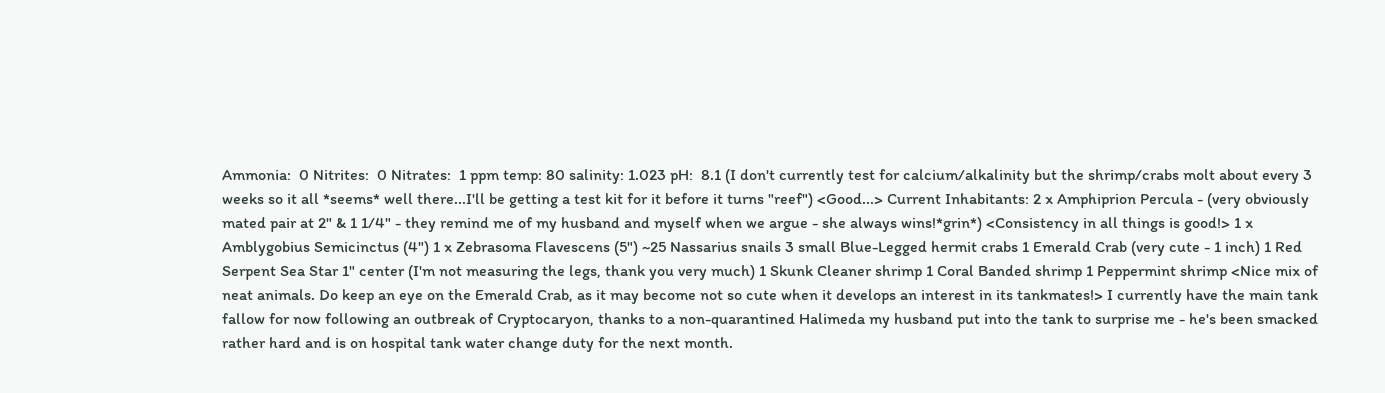Ammonia:  0 Nitrites:  0 Nitrates:  1 ppm temp: 80 salinity: 1.023 pH:  8.1 (I don't currently test for calcium/alkalinity but the shrimp/crabs molt about every 3 weeks so it all *seems* well there...I'll be getting a test kit for it before it turns "reef") <Good...> Current Inhabitants: 2 x Amphiprion Percula - (very obviously mated pair at 2" & 1 1/4" - they remind me of my husband and myself when we argue - she always wins!*grin*) <Consistency in all things is good!> 1 x Amblygobius Semicinctus (4") 1 x Zebrasoma Flavescens (5") ~25 Nassarius snails 3 small Blue-Legged hermit crabs 1 Emerald Crab (very cute - 1 inch) 1 Red Serpent Sea Star 1" center (I'm not measuring the legs, thank you very much) 1 Skunk Cleaner shrimp 1 Coral Banded shrimp 1 Peppermint shrimp <Nice mix of neat animals. Do keep an eye on the Emerald Crab, as it may become not so cute when it develops an interest in its tankmates!> I currently have the main tank fallow for now following an outbreak of Cryptocaryon, thanks to a non-quarantined Halimeda my husband put into the tank to surprise me - he's been smacked rather hard and is on hospital tank water change duty for the next month.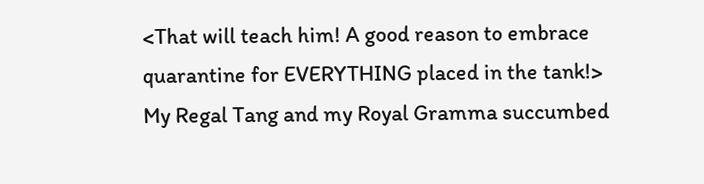<That will teach him! A good reason to embrace quarantine for EVERYTHING placed in the tank!> My Regal Tang and my Royal Gramma succumbed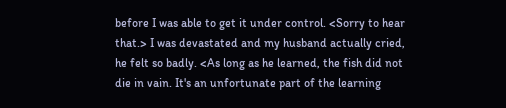before I was able to get it under control. <Sorry to hear that.> I was devastated and my husband actually cried, he felt so badly. <As long as he learned, the fish did not die in vain. It's an unfortunate part of the learning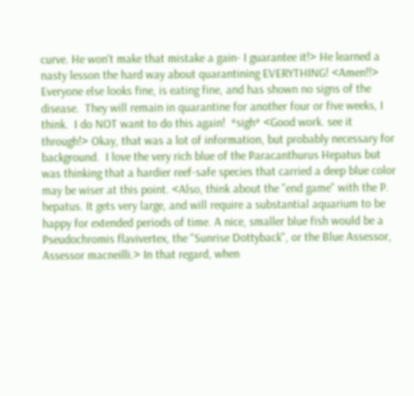curve. He won't make that mistake a gain- I guarantee it!> He learned a nasty lesson the hard way about quarantining EVERYTHING! <Amen!!> Everyone else looks fine, is eating fine, and has shown no signs of the disease.  They will remain in quarantine for another four or five weeks, I think.  I do NOT want to do this again!  *sigh* <Good work. see it through!> Okay, that was a lot of information, but probably necessary for background.  I love the very rich blue of the Paracanthurus Hepatus but was thinking that a hardier reef-safe species that carried a deep blue color may be wiser at this point. <Also, think about the "end game" with the P. hepatus. It gets very large, and will require a substantial aquarium to be happy for extended periods of time. A nice, smaller blue fish would be a Pseudochromis flavivertex, the "Sunrise Dottyback", or the Blue Assessor, Assessor macneilli.> In that regard, when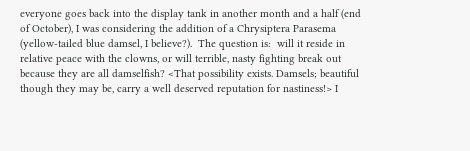everyone goes back into the display tank in another month and a half (end of October), I was considering the addition of a Chrysiptera Parasema (yellow-tailed blue damsel, I believe?).  The question is:  will it reside in relative peace with the clowns, or will terrible, nasty fighting break out because they are all damselfish? <That possibility exists. Damsels; beautiful though they may be, carry a well deserved reputation for nastiness!> I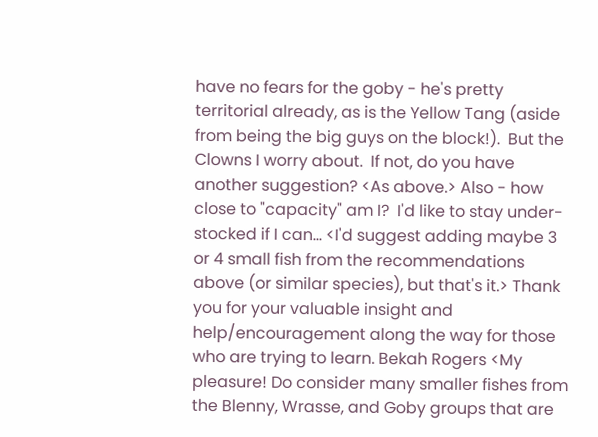have no fears for the goby - he's pretty territorial already, as is the Yellow Tang (aside from being the big guys on the block!).  But the Clowns I worry about.  If not, do you have another suggestion? <As above.> Also - how close to "capacity" am I?  I'd like to stay under-stocked if I can... <I'd suggest adding maybe 3 or 4 small fish from the recommendations above (or similar species), but that's it.> Thank you for your valuable insight and help/encouragement along the way for those who are trying to learn. Bekah Rogers <My pleasure! Do consider many smaller fishes from the Blenny, Wrasse, and Goby groups that are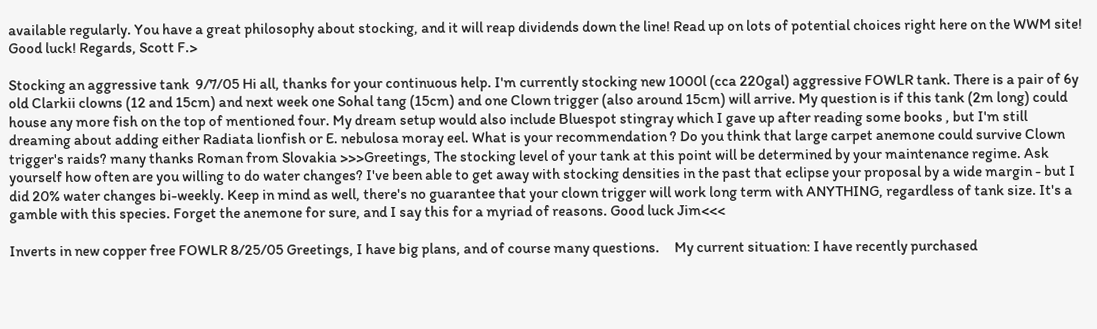available regularly. You have a great philosophy about stocking, and it will reap dividends down the line! Read up on lots of potential choices right here on the WWM site! Good luck! Regards, Scott F.>

Stocking an aggressive tank  9/7/05 Hi all, thanks for your continuous help. I'm currently stocking new 1000l (cca 220gal) aggressive FOWLR tank. There is a pair of 6y old Clarkii clowns (12 and 15cm) and next week one Sohal tang (15cm) and one Clown trigger (also around 15cm) will arrive. My question is if this tank (2m long) could house any more fish on the top of mentioned four. My dream setup would also include Bluespot stingray which I gave up after reading some books , but I'm still dreaming about adding either Radiata lionfish or E. nebulosa moray eel. What is your recommendation ? Do you think that large carpet anemone could survive Clown trigger's raids? many thanks Roman from Slovakia >>>Greetings, The stocking level of your tank at this point will be determined by your maintenance regime. Ask yourself how often are you willing to do water changes? I've been able to get away with stocking densities in the past that eclipse your proposal by a wide margin - but I did 20% water changes bi-weekly. Keep in mind as well, there's no guarantee that your clown trigger will work long term with ANYTHING, regardless of tank size. It's a gamble with this species. Forget the anemone for sure, and I say this for a myriad of reasons. Good luck Jim<<<

Inverts in new copper free FOWLR 8/25/05 Greetings, I have big plans, and of course many questions.     My current situation: I have recently purchased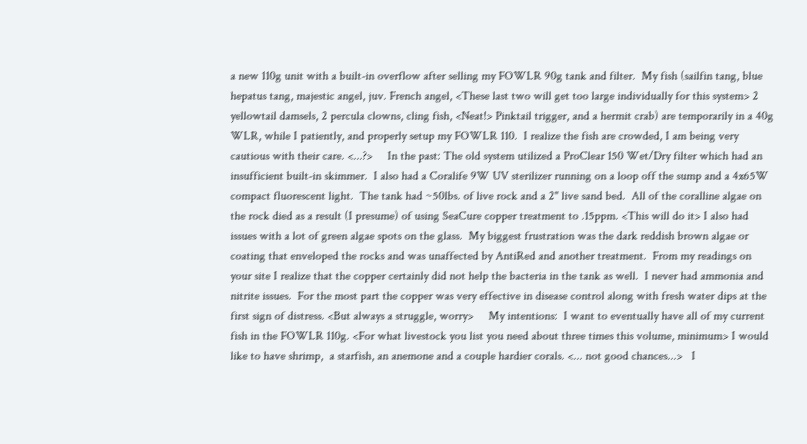a new 110g unit with a built-in overflow after selling my FOWLR 90g tank and filter.  My fish (sailfin tang, blue hepatus tang, majestic angel, juv. French angel, <These last two will get too large individually for this system> 2 yellowtail damsels, 2 percula clowns, cling fish, <Neat!> Pinktail trigger, and a hermit crab) are temporarily in a 40g WLR, while I patiently, and properly setup my FOWLR 110.  I realize the fish are crowded, I am being very cautious with their care. <...?>     In the past: The old system utilized a ProClear 150 Wet/Dry filter which had an insufficient built-in skimmer.  I also had a Coralife 9W UV sterilizer running on a loop off the sump and a 4x65W compact fluorescent light.  The tank had ~50lbs. of live rock and a 2" live sand bed.  All of the coralline algae on the rock died as a result (I presume) of using SeaCure copper treatment to .15ppm. <This will do it> I also had issues with a lot of green algae spots on the glass.  My biggest frustration was the dark reddish brown algae or coating that enveloped the rocks and was unaffected by AntiRed and another treatment.  From my readings on your site I realize that the copper certainly did not help the bacteria in the tank as well.  I never had ammonia and nitrite issues.  For the most part the copper was very effective in disease control along with fresh water dips at the first sign of distress. <But always a struggle, worry>     My intentions:  I want to eventually have all of my current fish in the FOWLR 110g. <For what livestock you list you need about three times this volume, minimum> I would like to have shrimp,  a starfish, an anemone and a couple hardier corals. <... not good chances...>   I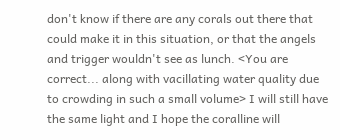don't know if there are any corals out there that could make it in this situation, or that the angels and trigger wouldn't see as lunch. <You are correct... along with vacillating water quality due to crowding in such a small volume> I will still have the same light and I hope the coralline will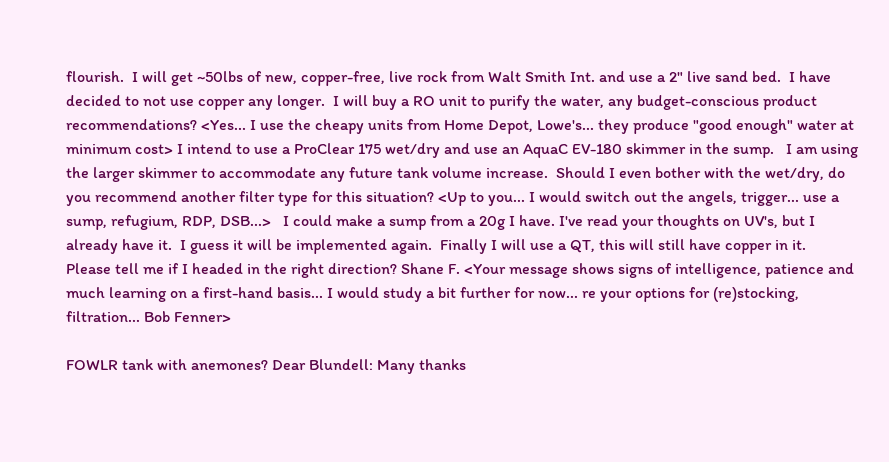flourish.  I will get ~50lbs of new, copper-free, live rock from Walt Smith Int. and use a 2" live sand bed.  I have decided to not use copper any longer.  I will buy a RO unit to purify the water, any budget-conscious product recommendations? <Yes... I use the cheapy units from Home Depot, Lowe's... they produce "good enough" water at minimum cost> I intend to use a ProClear 175 wet/dry and use an AquaC EV-180 skimmer in the sump.   I am using the larger skimmer to accommodate any future tank volume increase.  Should I even bother with the wet/dry, do you recommend another filter type for this situation? <Up to you... I would switch out the angels, trigger... use a sump, refugium, RDP, DSB...>   I could make a sump from a 20g I have. I've read your thoughts on UV's, but I already have it.  I guess it will be implemented again.  Finally I will use a QT, this will still have copper in it.     Please tell me if I headed in the right direction? Shane F. <Your message shows signs of intelligence, patience and much learning on a first-hand basis... I would study a bit further for now... re your options for (re)stocking, filtration... Bob Fenner>

FOWLR tank with anemones? Dear Blundell: Many thanks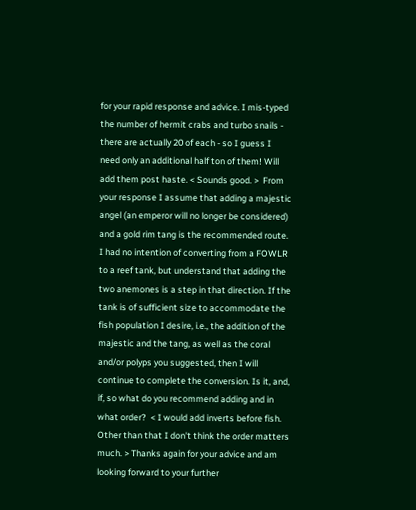for your rapid response and advice. I mis-typed the number of hermit crabs and turbo snails - there are actually 20 of each - so I guess I need only an additional half ton of them! Will add them post haste. < Sounds good. >  From your response I assume that adding a majestic angel (an emperor will no longer be considered) and a gold rim tang is the recommended route. I had no intention of converting from a FOWLR to a reef tank, but understand that adding the two anemones is a step in that direction. If the tank is of sufficient size to accommodate the fish population I desire, i.e., the addition of the majestic and the tang, as well as the coral and/or polyps you suggested, then I will continue to complete the conversion. Is it, and, if, so what do you recommend adding and in what order?  < I would add inverts before fish. Other than that I don't think the order matters much. > Thanks again for your advice and am looking forward to your further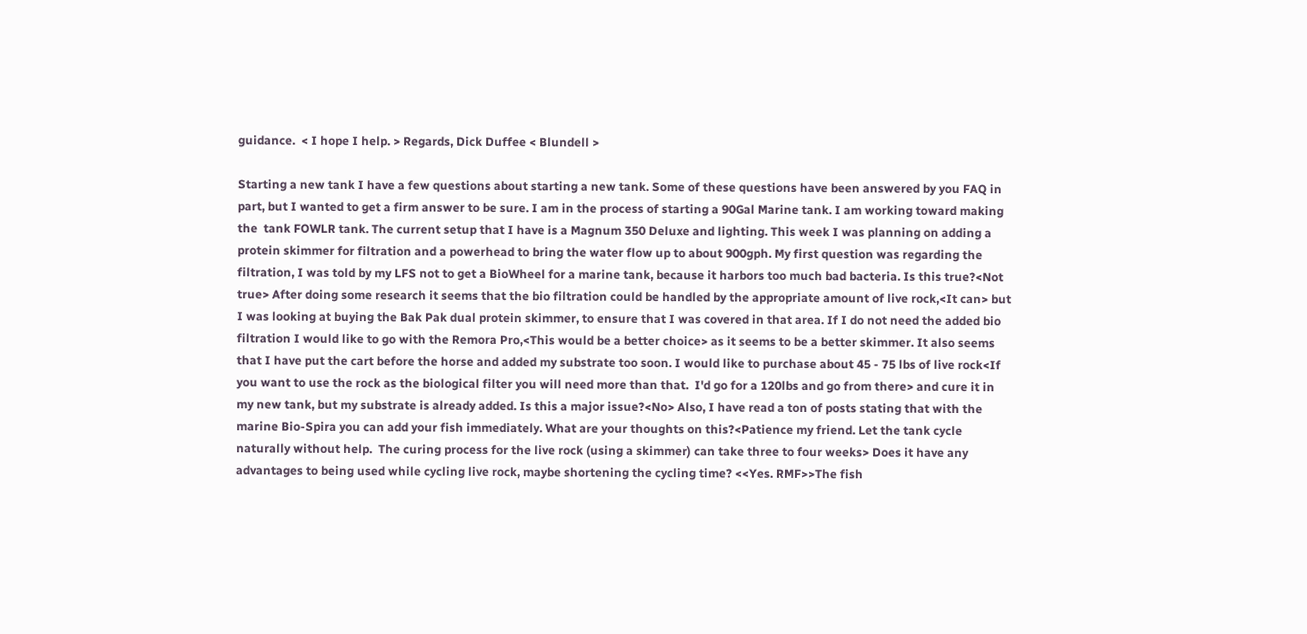guidance.  < I hope I help. > Regards, Dick Duffee < Blundell >

Starting a new tank I have a few questions about starting a new tank. Some of these questions have been answered by you FAQ in part, but I wanted to get a firm answer to be sure. I am in the process of starting a 90Gal Marine tank. I am working toward making the  tank FOWLR tank. The current setup that I have is a Magnum 350 Deluxe and lighting. This week I was planning on adding a protein skimmer for filtration and a powerhead to bring the water flow up to about 900gph. My first question was regarding the filtration, I was told by my LFS not to get a BioWheel for a marine tank, because it harbors too much bad bacteria. Is this true?<Not true> After doing some research it seems that the bio filtration could be handled by the appropriate amount of live rock,<It can> but I was looking at buying the Bak Pak dual protein skimmer, to ensure that I was covered in that area. If I do not need the added bio filtration I would like to go with the Remora Pro,<This would be a better choice> as it seems to be a better skimmer. It also seems that I have put the cart before the horse and added my substrate too soon. I would like to purchase about 45 - 75 lbs of live rock<If you want to use the rock as the biological filter you will need more than that.  I'd go for a 120lbs and go from there> and cure it in my new tank, but my substrate is already added. Is this a major issue?<No> Also, I have read a ton of posts stating that with the marine Bio-Spira you can add your fish immediately. What are your thoughts on this?<Patience my friend. Let the tank cycle naturally without help.  The curing process for the live rock (using a skimmer) can take three to four weeks> Does it have any advantages to being used while cycling live rock, maybe shortening the cycling time? <<Yes. RMF>>The fish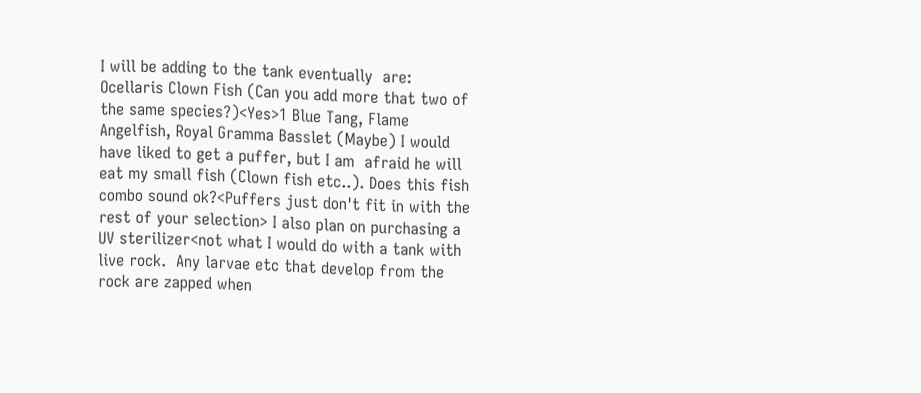I will be adding to the tank eventually  are: Ocellaris Clown Fish (Can you add more that two of the same species?)<Yes>1 Blue Tang, Flame Angelfish, Royal Gramma Basslet (Maybe) I would have liked to get a puffer, but I am  afraid he will eat my small fish (Clown fish etc..). Does this fish combo sound ok?<Puffers just don't fit in with the rest of your selection> I also plan on purchasing a UV sterilizer<not what I would do with a tank with live rock.  Any larvae etc that develop from the rock are zapped when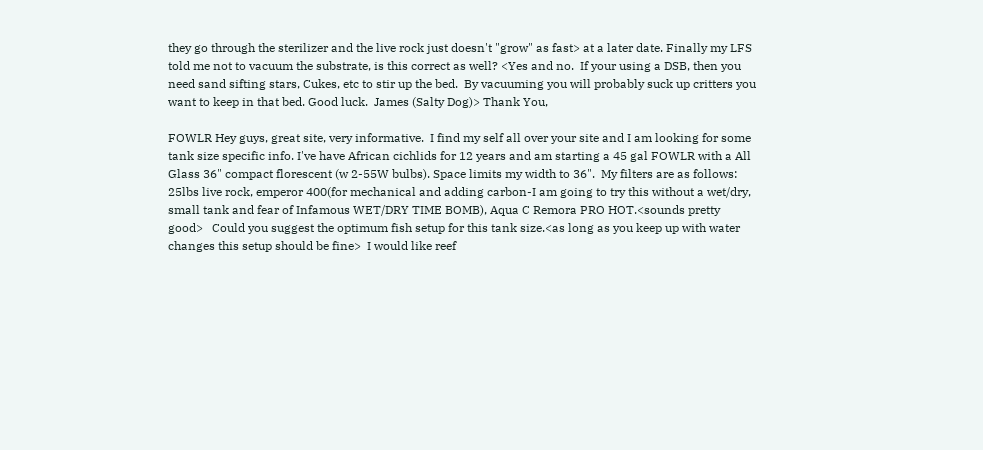they go through the sterilizer and the live rock just doesn't "grow" as fast> at a later date. Finally my LFS told me not to vacuum the substrate, is this correct as well? <Yes and no.  If your using a DSB, then you need sand sifting stars, Cukes, etc to stir up the bed.  By vacuuming you will probably suck up critters you want to keep in that bed. Good luck.  James (Salty Dog)> Thank You,

FOWLR Hey guys, great site, very informative.  I find my self all over your site and I am looking for some tank size specific info. I've have African cichlids for 12 years and am starting a 45 gal FOWLR with a All Glass 36" compact florescent (w 2-55W bulbs). Space limits my width to 36".  My filters are as follows: 25lbs live rock, emperor 400(for mechanical and adding carbon-I am going to try this without a wet/dry, small tank and fear of Infamous WET/DRY TIME BOMB), Aqua C Remora PRO HOT.<sounds pretty good>   Could you suggest the optimum fish setup for this tank size.<as long as you keep up with water changes this setup should be fine>  I would like reef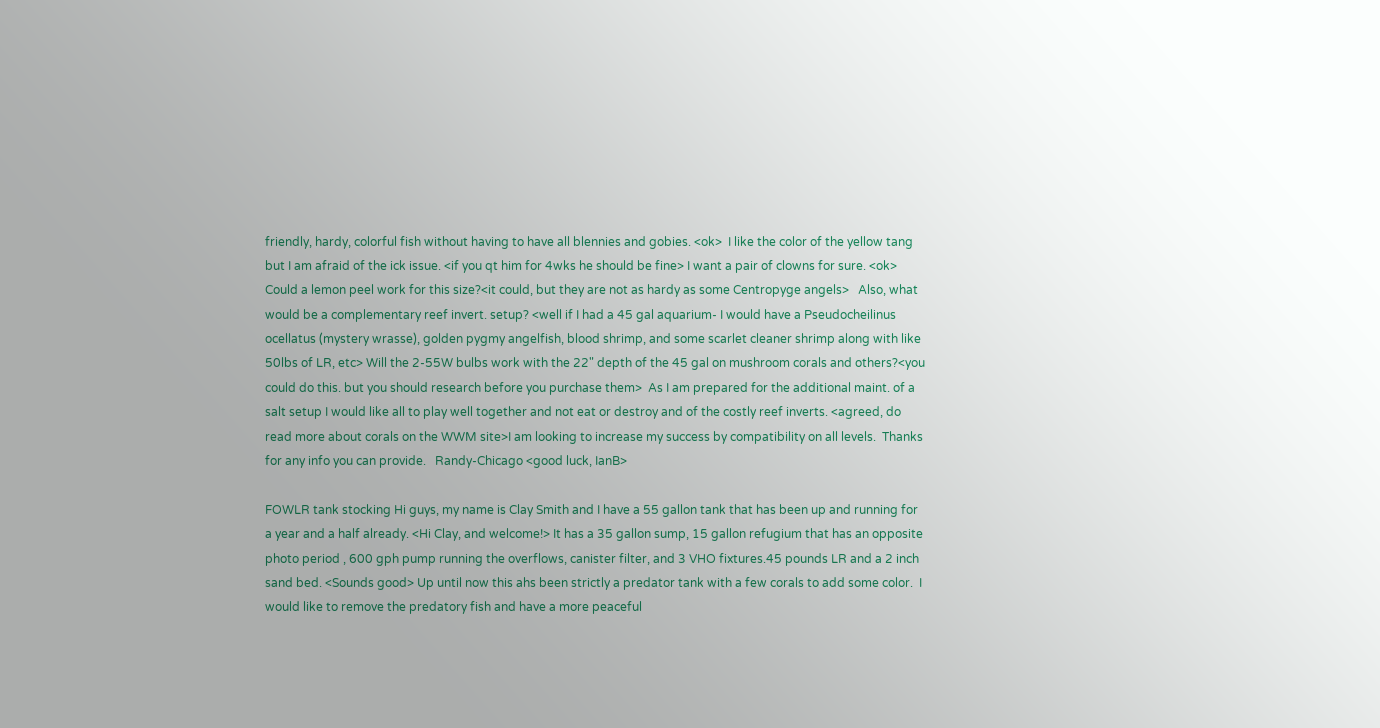friendly, hardy, colorful fish without having to have all blennies and gobies. <ok>  I like the color of the yellow tang but I am afraid of the ick issue. <if you qt him for 4wks he should be fine> I want a pair of clowns for sure. <ok> Could a lemon peel work for this size?<it could, but they are not as hardy as some Centropyge angels>   Also, what would be a complementary reef invert. setup? <well if I had a 45 gal aquarium- I would have a Pseudocheilinus ocellatus (mystery wrasse), golden pygmy angelfish, blood shrimp, and some scarlet cleaner shrimp along with like 50lbs of LR, etc> Will the 2-55W bulbs work with the 22" depth of the 45 gal on mushroom corals and others?<you could do this. but you should research before you purchase them>  As I am prepared for the additional maint. of a salt setup I would like all to play well together and not eat or destroy and of the costly reef inverts. <agreed, do read more about corals on the WWM site>I am looking to increase my success by compatibility on all levels.  Thanks for any info you can provide.   Randy-Chicago <good luck, IanB>

FOWLR tank stocking Hi guys, my name is Clay Smith and I have a 55 gallon tank that has been up and running for a year and a half already. <Hi Clay, and welcome!> It has a 35 gallon sump, 15 gallon refugium that has an opposite photo period , 600 gph pump running the overflows, canister filter, and 3 VHO fixtures.45 pounds LR and a 2 inch sand bed. <Sounds good> Up until now this ahs been strictly a predator tank with a few corals to add some color.  I would like to remove the predatory fish and have a more peaceful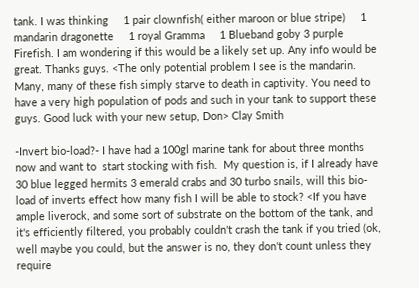tank. I was thinking     1 pair clownfish( either maroon or blue stripe)     1 mandarin dragonette     1 royal Gramma     1 Blueband goby 3 purple Firefish. I am wondering if this would be a likely set up. Any info would be great. Thanks guys. <The only potential problem I see is the mandarin. Many, many of these fish simply starve to death in captivity. You need to have a very high population of pods and such in your tank to support these guys. Good luck with your new setup, Don> Clay Smith

-Invert bio-load?- I have had a 100gl marine tank for about three months now and want to  start stocking with fish.  My question is, if I already have 30 blue legged hermits 3 emerald crabs and 30 turbo snails, will this bio-load of inverts effect how many fish I will be able to stock? <If you have ample liverock, and some sort of substrate on the bottom of the tank, and it's efficiently filtered, you probably couldn't crash the tank if you tried (ok, well maybe you could, but the answer is no, they don't count unless they require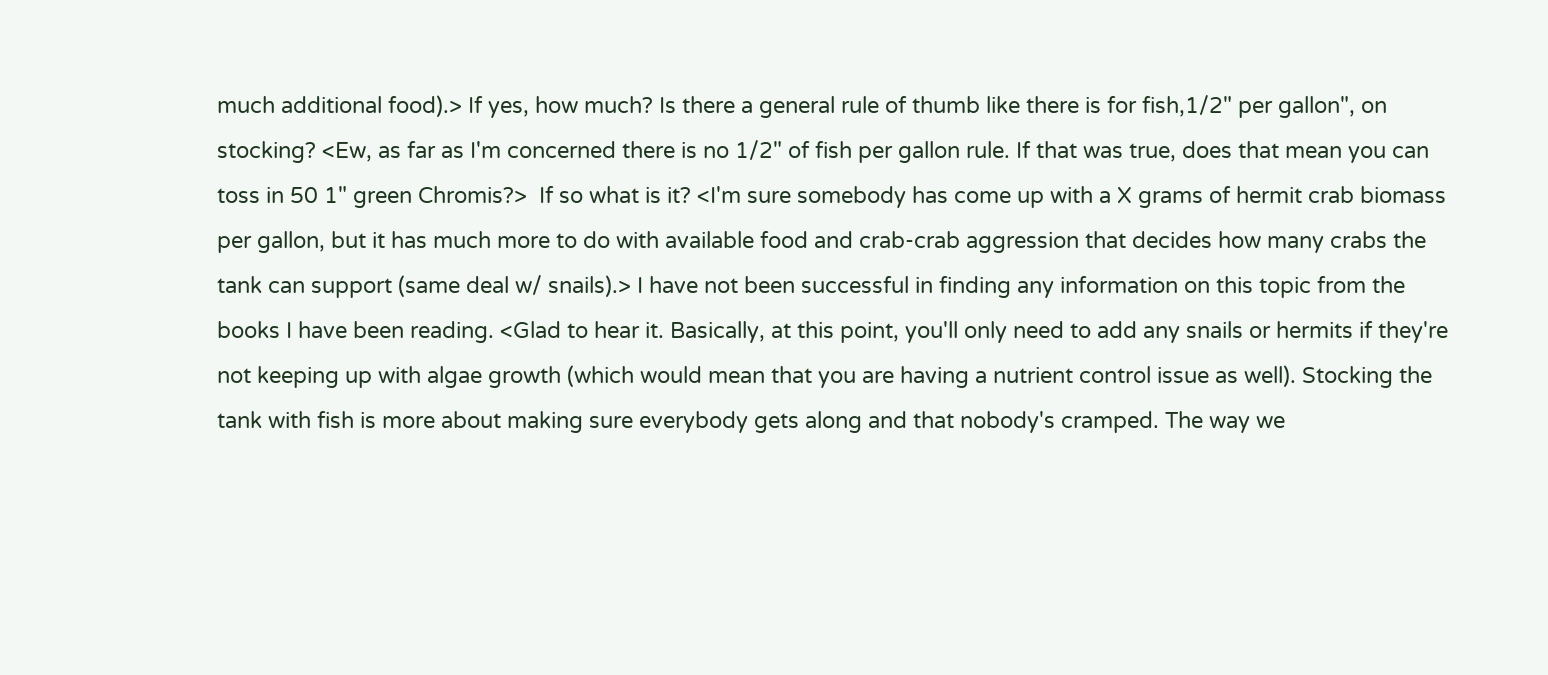much additional food).> If yes, how much? Is there a general rule of thumb like there is for fish,1/2" per gallon", on stocking? <Ew, as far as I'm concerned there is no 1/2" of fish per gallon rule. If that was true, does that mean you can toss in 50 1" green Chromis?>  If so what is it? <I'm sure somebody has come up with a X grams of hermit crab biomass per gallon, but it has much more to do with available food and crab-crab aggression that decides how many crabs the tank can support (same deal w/ snails).> I have not been successful in finding any information on this topic from the books I have been reading. <Glad to hear it. Basically, at this point, you'll only need to add any snails or hermits if they're not keeping up with algae growth (which would mean that you are having a nutrient control issue as well). Stocking the tank with fish is more about making sure everybody gets along and that nobody's cramped. The way we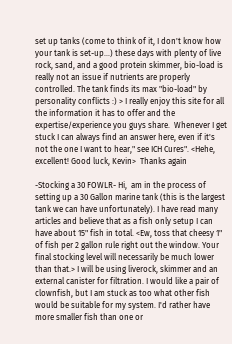set up tanks (come to think of it, I don't know how your tank is set-up...) these days with plenty of live rock, sand, and a good protein skimmer, bio-load is really not an issue if nutrients are properly controlled. The tank finds its max "bio-load" by personality conflicts :) > I really enjoy this site for all the information it has to offer and the expertise/experience you guys share.  Whenever I get stuck I can always find an answer here, even if it's not the one I want to hear," see ICH Cures". <Hehe, excellent! Good luck, Kevin>  Thanks again

-Stocking a 30 FOWLR- Hi,  am in the process of setting up a 30 Gallon marine tank (this is the largest tank we can have unfortunately). I have read many articles and believe that as a fish only setup I can have about 15" fish in total. <Ew, toss that cheesy 1" of fish per 2 gallon rule right out the window. Your final stocking level will necessarily be much lower than that.> I will be using liverock, skimmer and an external canister for filtration. I would like a pair of clownfish, but I am stuck as too what other fish would be suitable for my system. I'd rather have more smaller fish than one or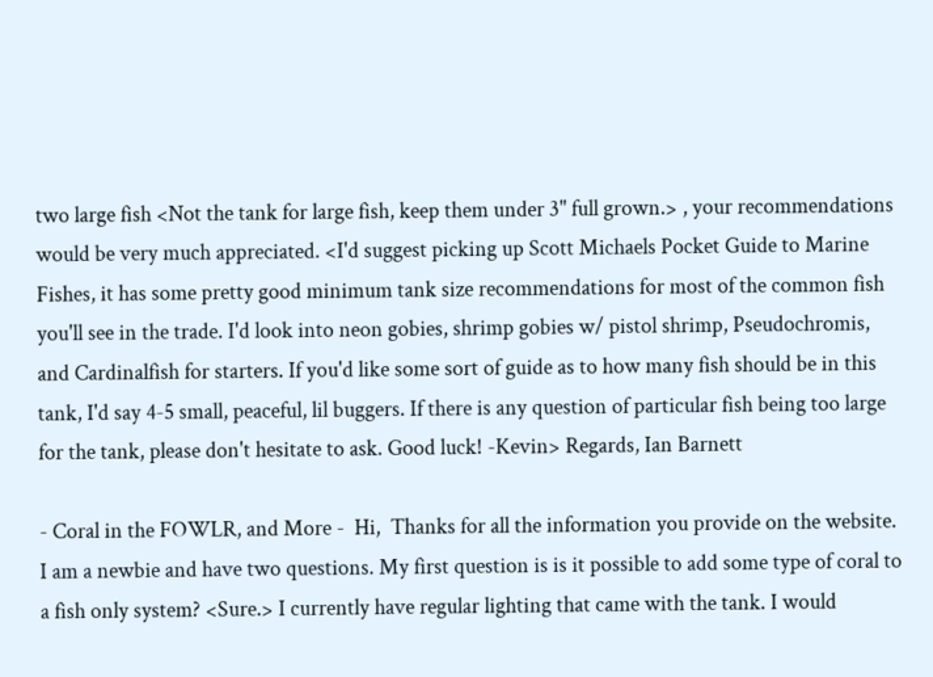two large fish <Not the tank for large fish, keep them under 3" full grown.> , your recommendations would be very much appreciated. <I'd suggest picking up Scott Michaels Pocket Guide to Marine Fishes, it has some pretty good minimum tank size recommendations for most of the common fish you'll see in the trade. I'd look into neon gobies, shrimp gobies w/ pistol shrimp, Pseudochromis, and Cardinalfish for starters. If you'd like some sort of guide as to how many fish should be in this tank, I'd say 4-5 small, peaceful, lil buggers. If there is any question of particular fish being too large for the tank, please don't hesitate to ask. Good luck! -Kevin> Regards, Ian Barnett

- Coral in the FOWLR, and More -  Hi,  Thanks for all the information you provide on the website. I am a newbie and have two questions. My first question is is it possible to add some type of coral to a fish only system? <Sure.> I currently have regular lighting that came with the tank. I would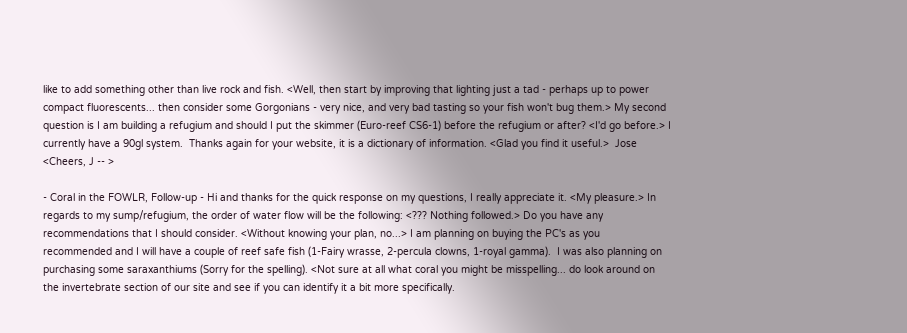like to add something other than live rock and fish. <Well, then start by improving that lighting just a tad - perhaps up to power compact fluorescents... then consider some Gorgonians - very nice, and very bad tasting so your fish won't bug them.> My second question is I am building a refugium and should I put the skimmer (Euro-reef CS6-1) before the refugium or after? <I'd go before.> I currently have a 90gl system.  Thanks again for your website, it is a dictionary of information. <Glad you find it useful.>  Jose  <Cheers, J -- >

- Coral in the FOWLR, Follow-up - Hi and thanks for the quick response on my questions, I really appreciate it. <My pleasure.> In regards to my sump/refugium, the order of water flow will be the following: <??? Nothing followed.> Do you have any recommendations that I should consider. <Without knowing your plan, no...> I am planning on buying the PC's as you recommended and I will have a couple of reef safe fish (1-Fairy wrasse, 2-percula clowns, 1-royal gamma).  I was also planning on purchasing some saraxanthiums (Sorry for the spelling). <Not sure at all what coral you might be misspelling... do look around on the invertebrate section of our site and see if you can identify it a bit more specifically.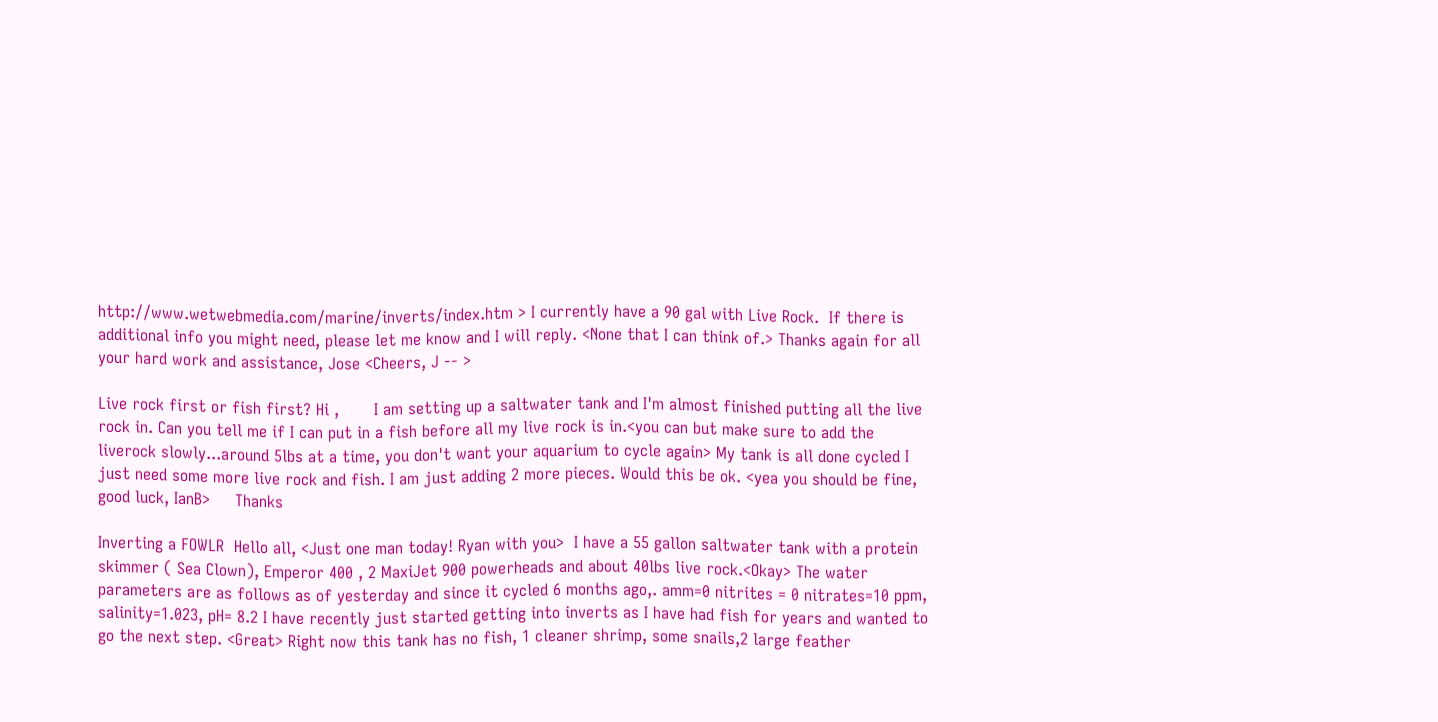http://www.wetwebmedia.com/marine/inverts/index.htm > I currently have a 90 gal with Live Rock.  If there is additional info you might need, please let me know and I will reply. <None that I can think of.> Thanks again for all your hard work and assistance, Jose <Cheers, J -- >

Live rock first or fish first? Hi ,       I am setting up a saltwater tank and I'm almost finished putting all the live rock in. Can you tell me if I can put in a fish before all my live rock is in.<you can but make sure to add the liverock slowly...around 5lbs at a time, you don't want your aquarium to cycle again> My tank is all done cycled I  just need some more live rock and fish. I am just adding 2 more pieces. Would this be ok. <yea you should be fine, good luck, IanB>     Thanks

Inverting a FOWLR  Hello all, <Just one man today! Ryan with you>  I have a 55 gallon saltwater tank with a protein skimmer ( Sea Clown), Emperor 400 , 2 MaxiJet 900 powerheads and about 40lbs live rock.<Okay> The water parameters are as follows as of yesterday and since it cycled 6 months ago,. amm=0 nitrites = 0 nitrates=10 ppm, salinity=1.023, pH= 8.2 I have recently just started getting into inverts as I have had fish for years and wanted to go the next step. <Great> Right now this tank has no fish, 1 cleaner shrimp, some snails,2 large feather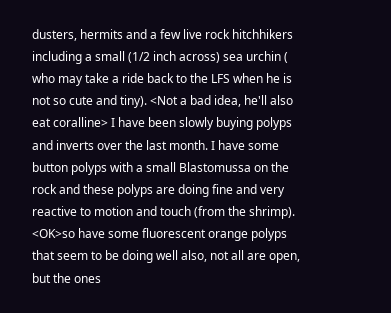dusters, hermits and a few live rock hitchhikers including a small (1/2 inch across) sea urchin ( who may take a ride back to the LFS when he is not so cute and tiny). <Not a bad idea, he'll also eat coralline> I have been slowly buying polyps and inverts over the last month. I have some button polyps with a small Blastomussa on the rock and these polyps are doing fine and very reactive to motion and touch (from the shrimp). <OK>so have some fluorescent orange polyps that seem to be doing well also, not all are open, but the ones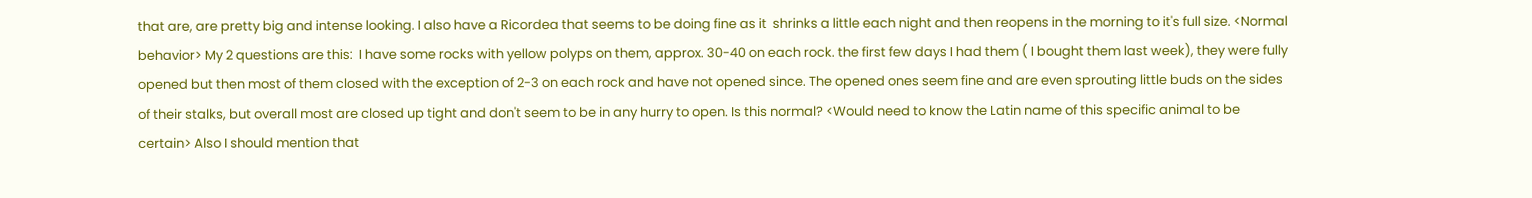that are, are pretty big and intense looking. I also have a Ricordea that seems to be doing fine as it  shrinks a little each night and then reopens in the morning to it's full size. <Normal behavior> My 2 questions are this:  I have some rocks with yellow polyps on them, approx. 30-40 on each rock. the first few days I had them ( I bought them last week), they were fully opened but then most of them closed with the exception of 2-3 on each rock and have not opened since. The opened ones seem fine and are even sprouting little buds on the sides of their stalks, but overall most are closed up tight and don't seem to be in any hurry to open. Is this normal? <Would need to know the Latin name of this specific animal to be certain> Also I should mention that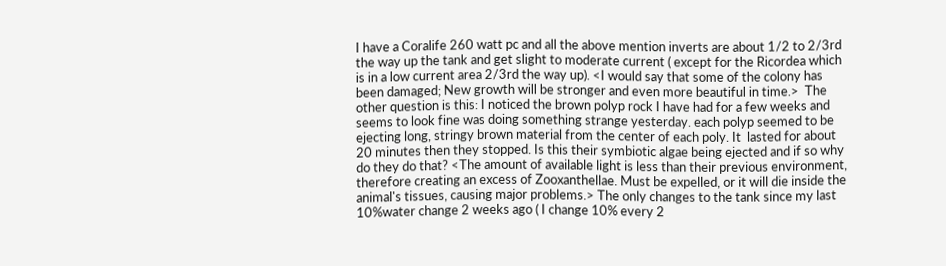I have a Coralife 260 watt pc and all the above mention inverts are about 1/2 to 2/3rd the way up the tank and get slight to moderate current ( except for the Ricordea which is in a low current area 2/3rd the way up). <I would say that some of the colony has been damaged; New growth will be stronger and even more beautiful in time.>  The other question is this: I noticed the brown polyp rock I have had for a few weeks and seems to look fine was doing something strange yesterday. each polyp seemed to be ejecting long, stringy brown material from the center of each poly. It  lasted for about 20 minutes then they stopped. Is this their symbiotic algae being ejected and if so why do they do that? <The amount of available light is less than their previous environment, therefore creating an excess of Zooxanthellae. Must be expelled, or it will die inside the animal's tissues, causing major problems.> The only changes to the tank since my last 10%water change 2 weeks ago ( I change 10% every 2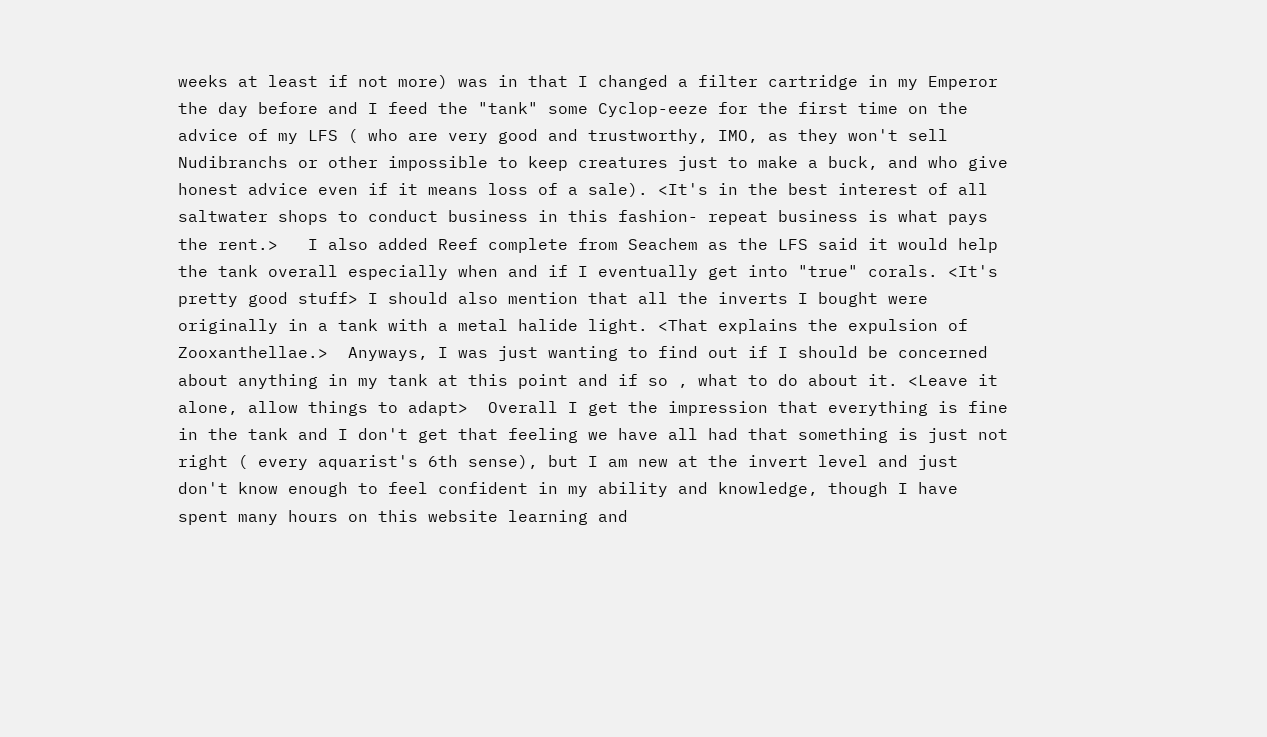weeks at least if not more) was in that I changed a filter cartridge in my Emperor the day before and I feed the "tank" some Cyclop-eeze for the first time on the advice of my LFS ( who are very good and trustworthy, IMO, as they won't sell Nudibranchs or other impossible to keep creatures just to make a buck, and who give honest advice even if it means loss of a sale). <It's in the best interest of all saltwater shops to conduct business in this fashion- repeat business is what pays the rent.>   I also added Reef complete from Seachem as the LFS said it would help the tank overall especially when and if I eventually get into "true" corals. <It's pretty good stuff> I should also mention that all the inverts I bought were originally in a tank with a metal halide light. <That explains the expulsion of Zooxanthellae.>  Anyways, I was just wanting to find out if I should be concerned about anything in my tank at this point and if so , what to do about it. <Leave it alone, allow things to adapt>  Overall I get the impression that everything is fine in the tank and I don't get that feeling we have all had that something is just not right ( every aquarist's 6th sense), but I am new at the invert level and just don't know enough to feel confident in my ability and knowledge, though I have spent many hours on this website learning and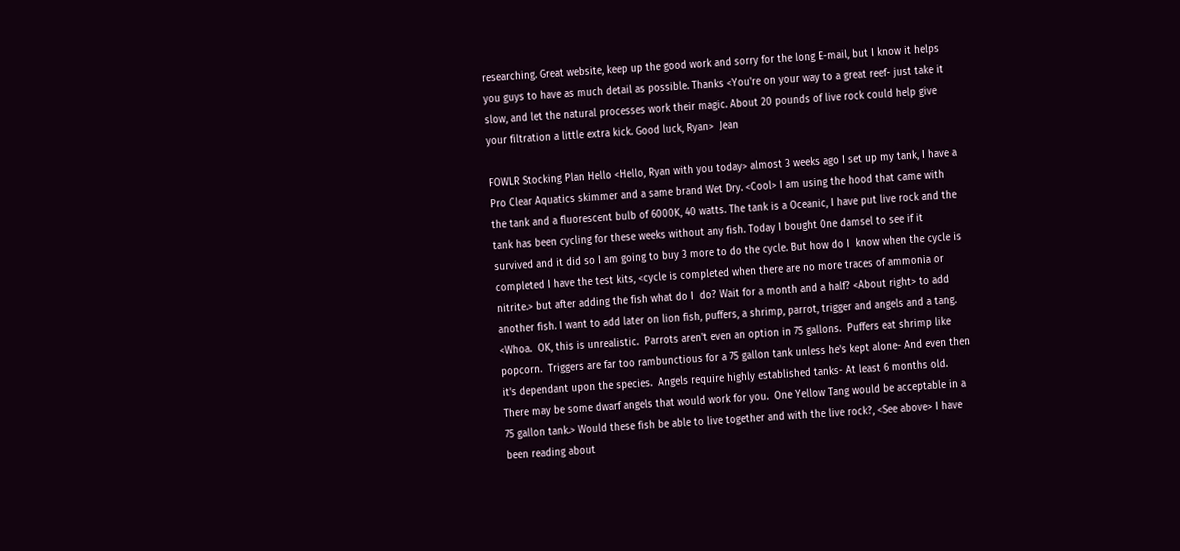researching. Great website, keep up the good work and sorry for the long E-mail, but I know it helps you guys to have as much detail as possible. Thanks <You're on your way to a great reef- just take it slow, and let the natural processes work their magic. About 20 pounds of live rock could help give your filtration a little extra kick. Good luck, Ryan>  Jean

FOWLR Stocking Plan Hello <Hello, Ryan with you today> almost 3 weeks ago I set up my tank, I have a Pro Clear Aquatics skimmer and a same brand Wet Dry. <Cool> I am using the hood that came with the tank and a fluorescent bulb of 6000K, 40 watts. The tank is a Oceanic, I have put live rock and the tank has been cycling for these weeks without any fish. Today I bought 0ne damsel to see if it survived and it did so I am going to buy 3 more to do the cycle. But how do I  know when the cycle is completed I have the test kits, <cycle is completed when there are no more traces of ammonia or nitrite.> but after adding the fish what do I  do? Wait for a month and a half? <About right> to add another fish. I want to add later on lion fish, puffers, a shrimp, parrot, trigger and angels and a tang. <Whoa.  OK, this is unrealistic.  Parrots aren't even an option in 75 gallons.  Puffers eat shrimp like popcorn.  Triggers are far too rambunctious for a 75 gallon tank unless he's kept alone- And even then it's dependant upon the species.  Angels require highly established tanks- At least 6 months old.  There may be some dwarf angels that would work for you.  One Yellow Tang would be acceptable in a 75 gallon tank.> Would these fish be able to live together and with the live rock?, <See above> I have been reading about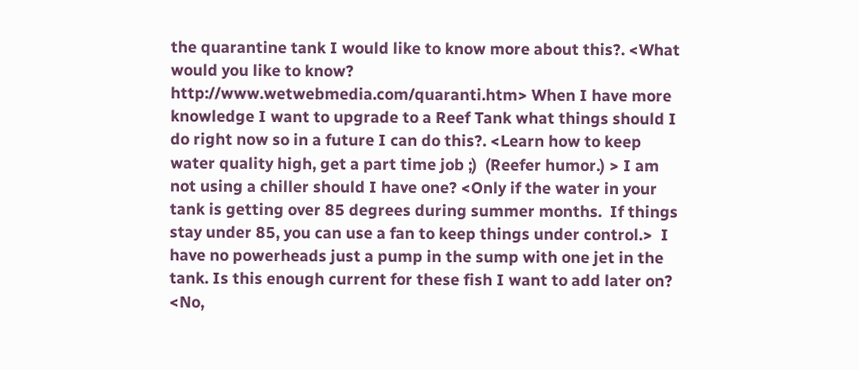the quarantine tank I would like to know more about this?. <What would you like to know? http://www.wetwebmedia.com/quaranti.htm> When I have more knowledge I want to upgrade to a Reef Tank what things should I do right now so in a future I can do this?. <Learn how to keep water quality high, get a part time job ;)  (Reefer humor.) > I am not using a chiller should I have one? <Only if the water in your tank is getting over 85 degrees during summer months.  If things stay under 85, you can use a fan to keep things under control.>  I have no powerheads just a pump in the sump with one jet in the tank. Is this enough current for these fish I want to add later on? <No,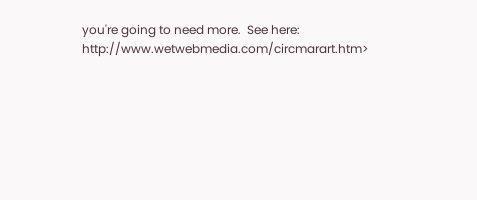you're going to need more.  See here: http://www.wetwebmedia.com/circmarart.htm>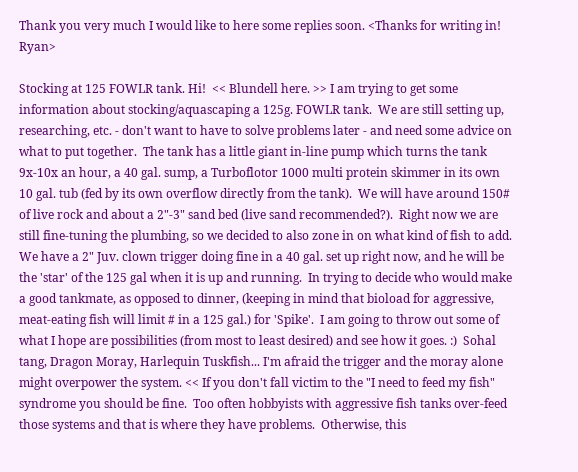Thank you very much I would like to here some replies soon. <Thanks for writing in! Ryan>

Stocking at 125 FOWLR tank. Hi!  << Blundell here. >> I am trying to get some information about stocking/aquascaping a 125g. FOWLR tank.  We are still setting up, researching, etc. - don't want to have to solve problems later - and need some advice on what to put together.  The tank has a little giant in-line pump which turns the tank 9x-10x an hour, a 40 gal. sump, a Turboflotor 1000 multi protein skimmer in its own 10 gal. tub (fed by its own overflow directly from the tank).  We will have around 150# of live rock and about a 2"-3" sand bed (live sand recommended?).  Right now we are still fine-tuning the plumbing, so we decided to also zone in on what kind of fish to add.  We have a 2" Juv. clown trigger doing fine in a 40 gal. set up right now, and he will be the 'star' of the 125 gal when it is up and running.  In trying to decide who would make a good tankmate, as opposed to dinner, (keeping in mind that bioload for aggressive, meat-eating fish will limit # in a 125 gal.) for 'Spike'.  I am going to throw out some of what I hope are possibilities (from most to least desired) and see how it goes. :)  Sohal tang, Dragon Moray, Harlequin Tuskfish... I'm afraid the trigger and the moray alone might overpower the system. << If you don't fall victim to the "I need to feed my fish" syndrome you should be fine.  Too often hobbyists with aggressive fish tanks over-feed those systems and that is where they have problems.  Otherwise, this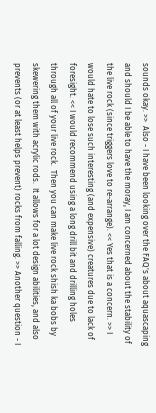sounds okay. >>  Also - I have been looking over the FAQ's about aquascaping and should I be able to have the moray, I am concerned about the stability of the live rock (since triggers love to re-arrange). << Yes that is a concern. >> I would hate to lose such interesting (and expensive) creatures due to lack of foresight. << I would recommend using a long drill bit and drilling holes through all of your live rock.  Then you can make live rock shish ka bobs by skewering them with acrylic rods.  It allows for a lot design abilities, and also prevents (or at least helps prevent) rocks from falling. >> Another question - I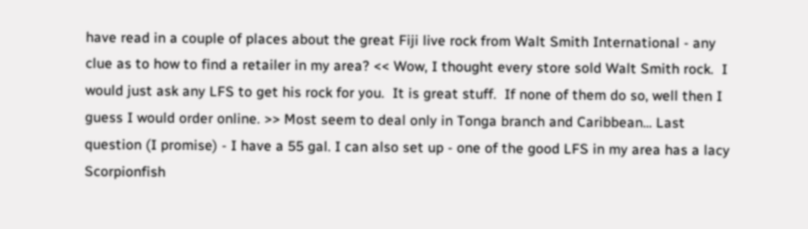have read in a couple of places about the great Fiji live rock from Walt Smith International - any clue as to how to find a retailer in my area? << Wow, I thought every store sold Walt Smith rock.  I would just ask any LFS to get his rock for you.  It is great stuff.  If none of them do so, well then I guess I would order online. >> Most seem to deal only in Tonga branch and Caribbean... Last question (I promise) - I have a 55 gal. I can also set up - one of the good LFS in my area has a lacy Scorpionfish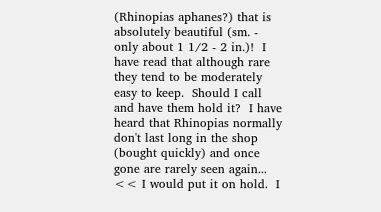(Rhinopias aphanes?) that is absolutely beautiful (sm. - only about 1 1/2 - 2 in.)!  I have read that although rare they tend to be moderately easy to keep.  Should I call and have them hold it?  I have heard that Rhinopias normally don't last long in the shop (bought quickly) and once gone are rarely seen again... << I would put it on hold.  I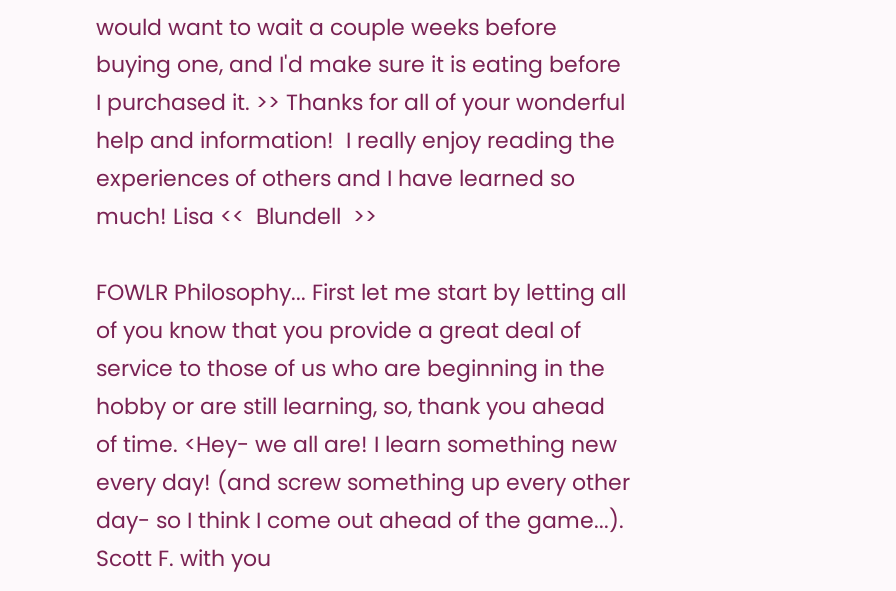would want to wait a couple weeks before buying one, and I'd make sure it is eating before I purchased it. >> Thanks for all of your wonderful help and information!  I really enjoy reading the experiences of others and I have learned so much! Lisa <<  Blundell  >>

FOWLR Philosophy... First let me start by letting all of you know that you provide a great deal of service to those of us who are beginning in the hobby or are still learning, so, thank you ahead of time. <Hey- we all are! I learn something new every day! (and screw something up every other day- so I think I come out ahead of the game...). Scott F. with you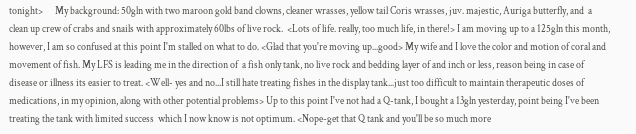tonight>      My background: 50gln with two maroon gold band clowns, cleaner wrasses, yellow tail Coris wrasses, juv. majestic, Auriga butterfly, and  a clean up crew of crabs and snails with approximately 60lbs of live rock.  <Lots of life. really, too much life, in there!> I am moving up to a 125gln this month, however, I am so confused at this point I'm stalled on what to do. <Glad that you're moving up...good> My wife and I love the color and motion of coral and movement of fish. My LFS is leading me in the direction of  a fish only tank, no live rock and bedding layer of and inch or less, reason being in case of disease or illness its easier to treat. <Well- yes and no...I still hate treating fishes in the display tank...just too difficult to maintain therapeutic doses of medications, in my opinion, along with other potential problems> Up to this point I've not had a Q-tank, I bought a 13gln yesterday, point being I've been treating the tank with limited success  which I now know is not optimum. <Nope-get that Q tank and you'll be so much more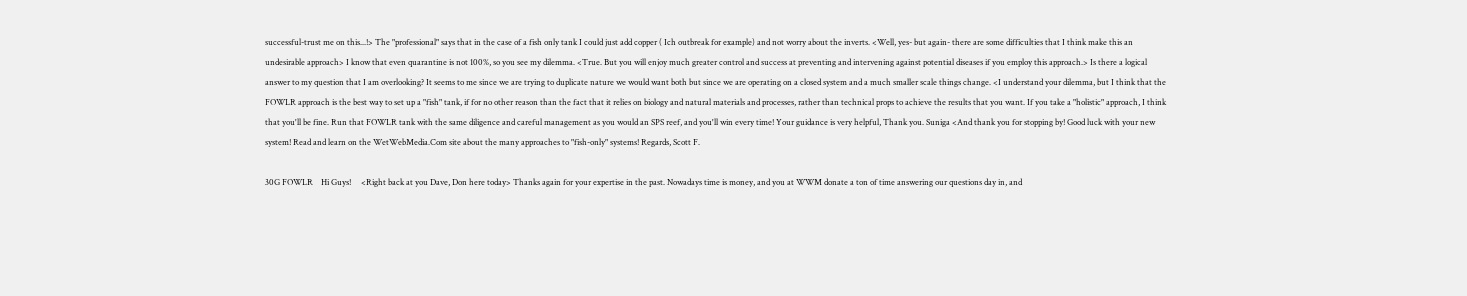successful-trust me on this...!> The "professional" says that in the case of a fish only tank I could just add copper ( Ich outbreak for example) and not worry about the inverts. <Well, yes- but again- there are some difficulties that I think make this an undesirable approach> I know that even quarantine is not 100%, so you see my dilemma. <True. But you will enjoy much greater control and success at preventing and intervening against potential diseases if you employ this approach.> Is there a logical answer to my question that I am overlooking? It seems to me since we are trying to duplicate nature we would want both but since we are operating on a closed system and a much smaller scale things change. <I understand your dilemma, but I think that the FOWLR approach is the best way to set up a "fish" tank, if for no other reason than the fact that it relies on biology and natural materials and processes, rather than technical props to achieve the results that you want. If you take a "holistic" approach, I think that you'll be fine. Run that FOWLR tank with the same diligence and careful management as you would an SPS reef, and you'll win every time! Your guidance is very helpful, Thank you. Suniga <And thank you for stopping by! Good luck with your new system! Read and learn on the WetWebMedia.Com site about the many approaches to "fish-only" systems! Regards, Scott F.

30G FOWLR    Hi Guys!     <Right back at you Dave, Don here today> Thanks again for your expertise in the past. Nowadays time is money, and you at WWM donate a ton of time answering our questions day in, and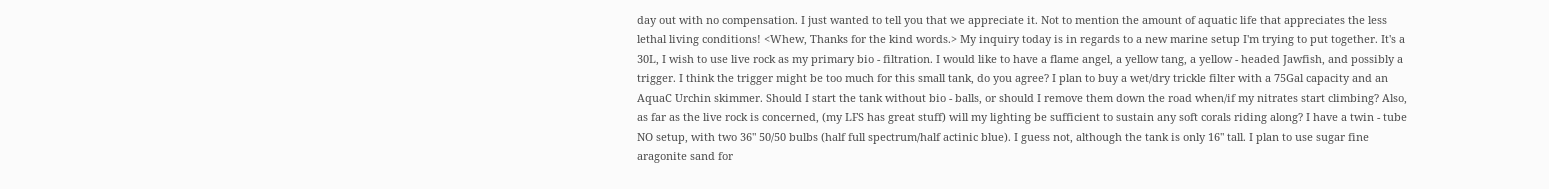day out with no compensation. I just wanted to tell you that we appreciate it. Not to mention the amount of aquatic life that appreciates the less lethal living conditions! <Whew, Thanks for the kind words.> My inquiry today is in regards to a new marine setup I'm trying to put together. It's a 30L, I wish to use live rock as my primary bio - filtration. I would like to have a flame angel, a yellow tang, a yellow - headed Jawfish, and possibly a trigger. I think the trigger might be too much for this small tank, do you agree? I plan to buy a wet/dry trickle filter with a 75Gal capacity and an AquaC Urchin skimmer. Should I start the tank without bio - balls, or should I remove them down the road when/if my nitrates start climbing? Also, as far as the live rock is concerned, (my LFS has great stuff) will my lighting be sufficient to sustain any soft corals riding along? I have a twin - tube NO setup, with two 36" 50/50 bulbs (half full spectrum/half actinic blue). I guess not, although the tank is only 16" tall. I plan to use sugar fine aragonite sand for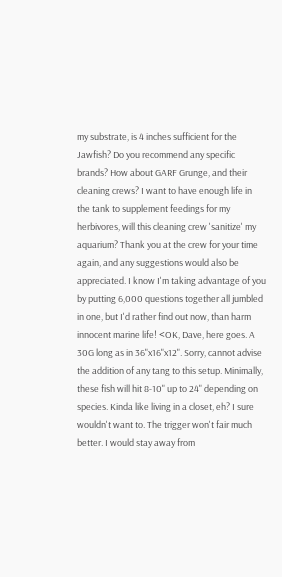my substrate, is 4 inches sufficient for the Jawfish? Do you recommend any specific brands? How about GARF Grunge, and their cleaning crews? I want to have enough life in the tank to supplement feedings for my herbivores, will this cleaning crew 'sanitize' my aquarium? Thank you at the crew for your time again, and any suggestions would also be appreciated. I know I'm taking advantage of you by putting 6,000 questions together all jumbled in one, but I'd rather find out now, than harm innocent marine life! <OK, Dave, here goes. A 30G long as in 36"x16"x12". Sorry, cannot advise the addition of any tang to this setup. Minimally, these fish will hit 8-10" up to 24" depending on species. Kinda like living in a closet, eh? I sure wouldn't want to. The trigger won't fair much better. I would stay away from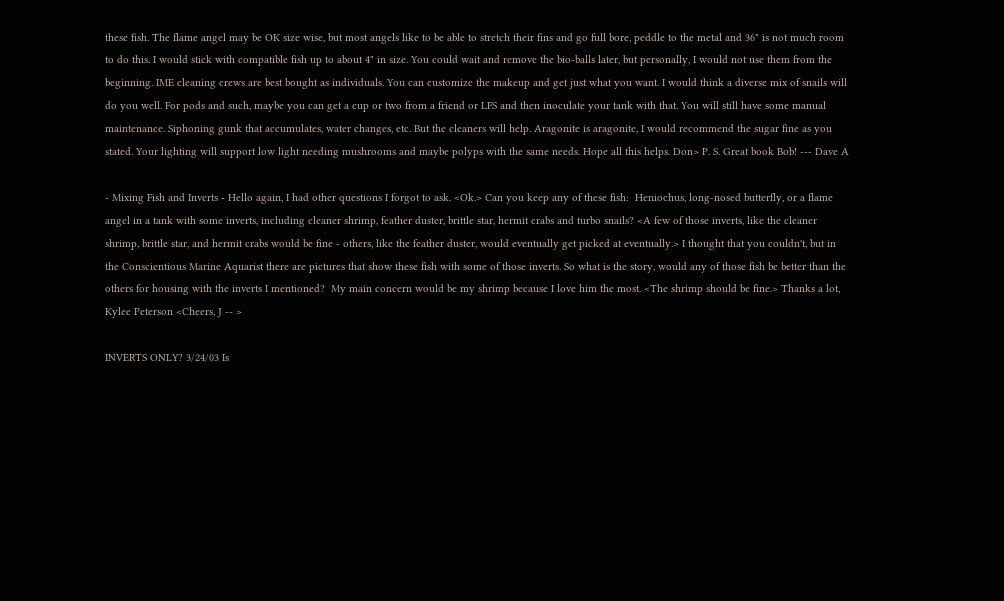these fish. The flame angel may be OK size wise, but most angels like to be able to stretch their fins and go full bore, peddle to the metal and 36" is not much room to do this. I would stick with compatible fish up to about 4" in size. You could wait and remove the bio-balls later, but personally, I would not use them from the beginning. IME cleaning crews are best bought as individuals. You can customize the makeup and get just what you want. I would think a diverse mix of snails will do you well. For pods and such, maybe you can get a cup or two from a friend or LFS and then inoculate your tank with that. You will still have some manual maintenance. Siphoning gunk that accumulates, water changes, etc. But the cleaners will help. Aragonite is aragonite, I would recommend the sugar fine as you stated. Your lighting will support low light needing mushrooms and maybe polyps with the same needs. Hope all this helps. Don> P. S. Great book Bob! --- Dave A

- Mixing Fish and Inverts - Hello again, I had other questions I forgot to ask. <Ok.> Can you keep any of these fish:  Heniochus, long-nosed butterfly, or a flame angel in a tank with some inverts, including cleaner shrimp, feather duster, brittle star, hermit crabs and turbo snails? <A few of those inverts, like the cleaner shrimp, brittle star, and hermit crabs would be fine - others, like the feather duster, would eventually get picked at eventually.> I thought that you couldn't, but in the Conscientious Marine Aquarist there are pictures that show these fish with some of those inverts. So what is the story, would any of those fish be better than the others for housing with the inverts I mentioned?  My main concern would be my shrimp because I love him the most. <The shrimp should be fine.> Thanks a lot, Kylee Peterson <Cheers, J -- >

INVERTS ONLY? 3/24/03 Is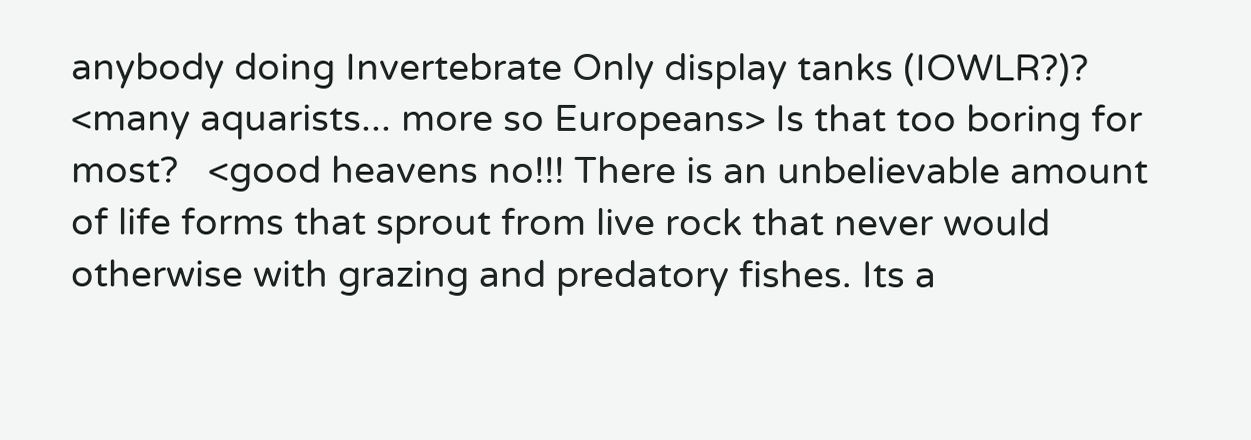anybody doing Invertebrate Only display tanks (IOWLR?)?   <many aquarists... more so Europeans> Is that too boring for most?   <good heavens no!!! There is an unbelievable amount of life forms that sprout from live rock that never would otherwise with grazing and predatory fishes. Its a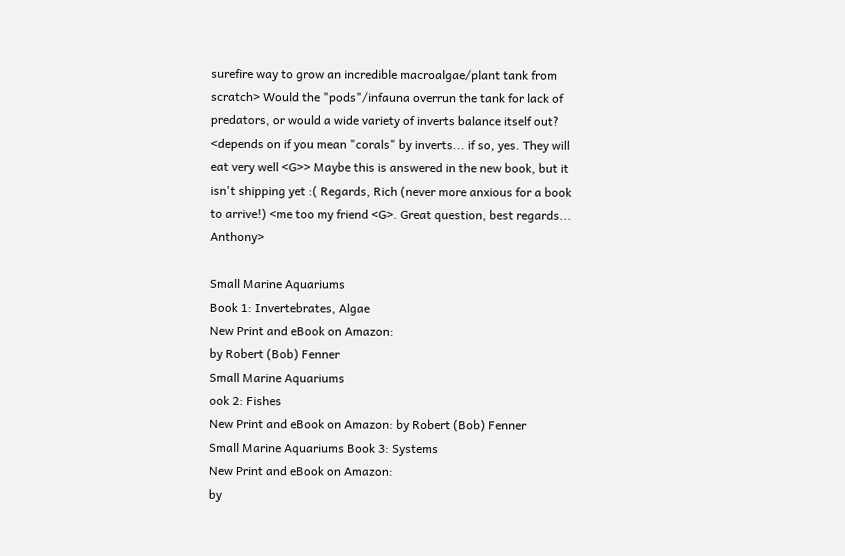surefire way to grow an incredible macroalgae/plant tank from scratch> Would the "pods"/infauna overrun the tank for lack of predators, or would a wide variety of inverts balance itself out? <depends on if you mean "corals" by inverts... if so, yes. They will eat very well <G>> Maybe this is answered in the new book, but it isn't shipping yet :( Regards, Rich (never more anxious for a book to arrive!) <me too my friend <G>. Great question, best regards... Anthony>

Small Marine Aquariums
Book 1: Invertebrates, Algae
New Print and eBook on Amazon:
by Robert (Bob) Fenner
Small Marine Aquariums
ook 2: Fishes
New Print and eBook on Amazon: by Robert (Bob) Fenner
Small Marine Aquariums Book 3: Systems
New Print and eBook on Amazon:
by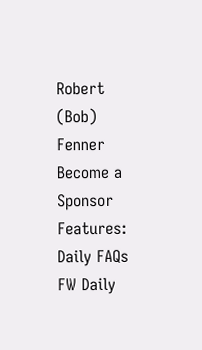Robert (Bob) Fenner
Become a Sponsor Features:
Daily FAQs FW Daily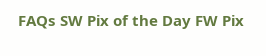FAQs SW Pix of the Day FW Pix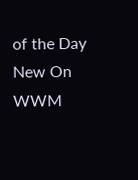of the Day New On WWM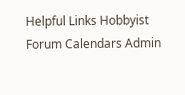Helpful Links Hobbyist Forum Calendars Admin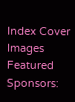Index Cover Images
Featured Sponsors: